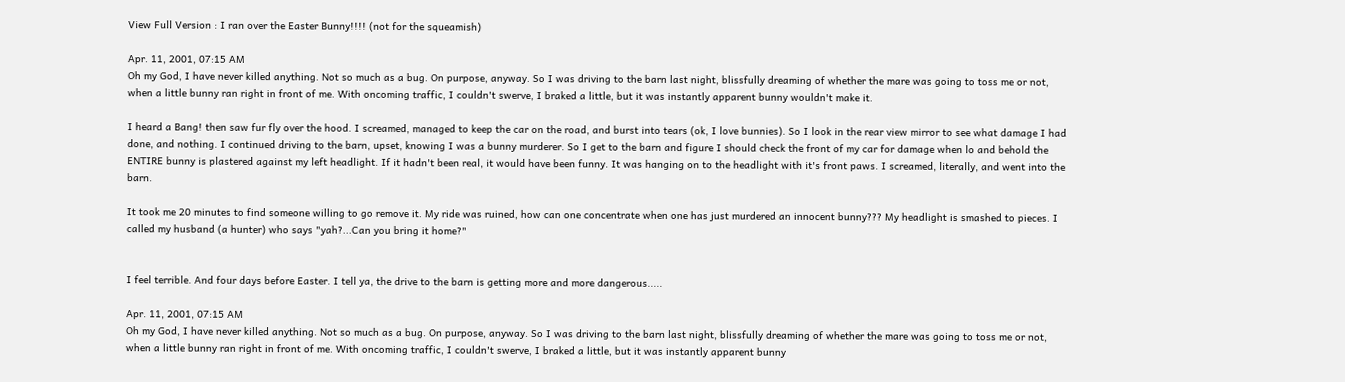View Full Version : I ran over the Easter Bunny!!!! (not for the squeamish)

Apr. 11, 2001, 07:15 AM
Oh my God, I have never killed anything. Not so much as a bug. On purpose, anyway. So I was driving to the barn last night, blissfully dreaming of whether the mare was going to toss me or not, when a little bunny ran right in front of me. With oncoming traffic, I couldn't swerve, I braked a little, but it was instantly apparent bunny wouldn't make it.

I heard a Bang! then saw fur fly over the hood. I screamed, managed to keep the car on the road, and burst into tears (ok, I love bunnies). So I look in the rear view mirror to see what damage I had done, and nothing. I continued driving to the barn, upset, knowing I was a bunny murderer. So I get to the barn and figure I should check the front of my car for damage when lo and behold the ENTIRE bunny is plastered against my left headlight. If it hadn't been real, it would have been funny. It was hanging on to the headlight with it's front paws. I screamed, literally, and went into the barn.

It took me 20 minutes to find someone willing to go remove it. My ride was ruined, how can one concentrate when one has just murdered an innocent bunny??? My headlight is smashed to pieces. I called my husband (a hunter) who says "yah?...Can you bring it home?"


I feel terrible. And four days before Easter. I tell ya, the drive to the barn is getting more and more dangerous.....

Apr. 11, 2001, 07:15 AM
Oh my God, I have never killed anything. Not so much as a bug. On purpose, anyway. So I was driving to the barn last night, blissfully dreaming of whether the mare was going to toss me or not, when a little bunny ran right in front of me. With oncoming traffic, I couldn't swerve, I braked a little, but it was instantly apparent bunny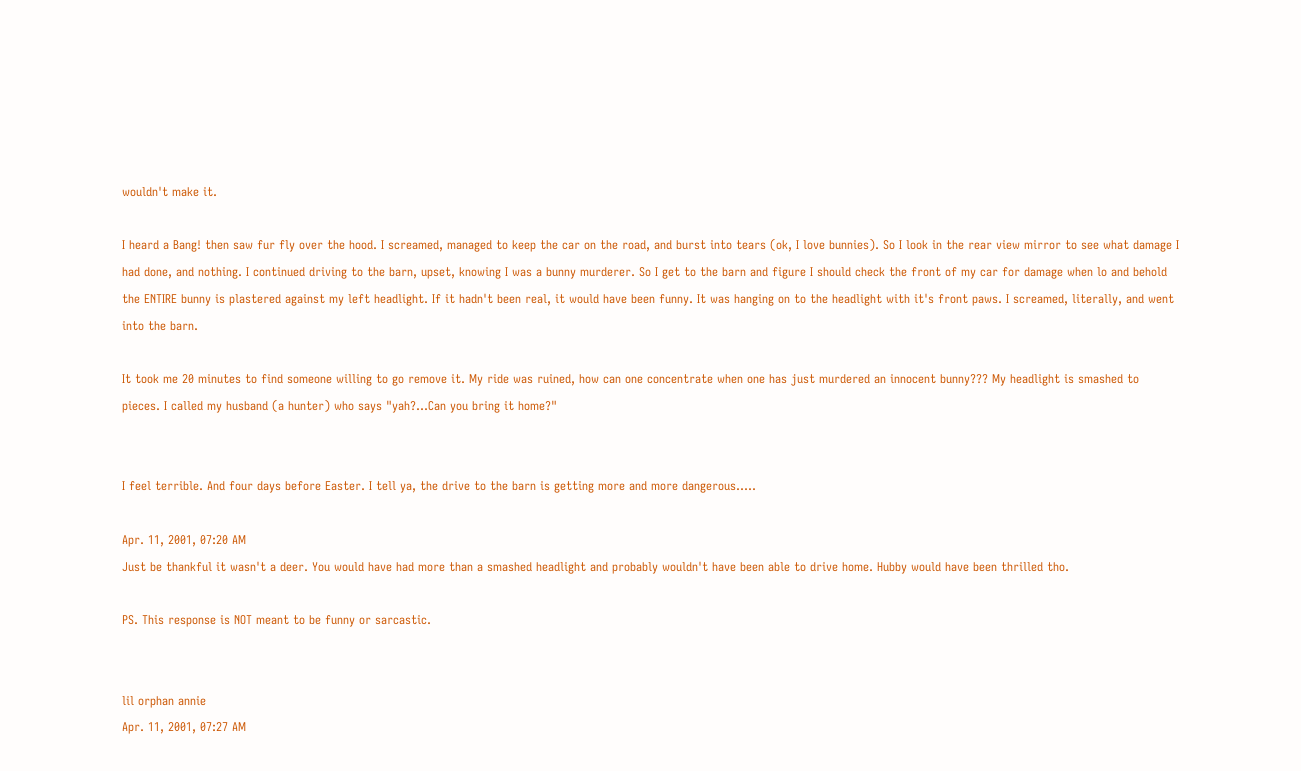wouldn't make it.

I heard a Bang! then saw fur fly over the hood. I screamed, managed to keep the car on the road, and burst into tears (ok, I love bunnies). So I look in the rear view mirror to see what damage I had done, and nothing. I continued driving to the barn, upset, knowing I was a bunny murderer. So I get to the barn and figure I should check the front of my car for damage when lo and behold the ENTIRE bunny is plastered against my left headlight. If it hadn't been real, it would have been funny. It was hanging on to the headlight with it's front paws. I screamed, literally, and went into the barn.

It took me 20 minutes to find someone willing to go remove it. My ride was ruined, how can one concentrate when one has just murdered an innocent bunny??? My headlight is smashed to pieces. I called my husband (a hunter) who says "yah?...Can you bring it home?"


I feel terrible. And four days before Easter. I tell ya, the drive to the barn is getting more and more dangerous.....

Apr. 11, 2001, 07:20 AM
Just be thankful it wasn't a deer. You would have had more than a smashed headlight and probably wouldn't have been able to drive home. Hubby would have been thrilled tho.

PS. This response is NOT meant to be funny or sarcastic.


lil orphan annie
Apr. 11, 2001, 07:27 AM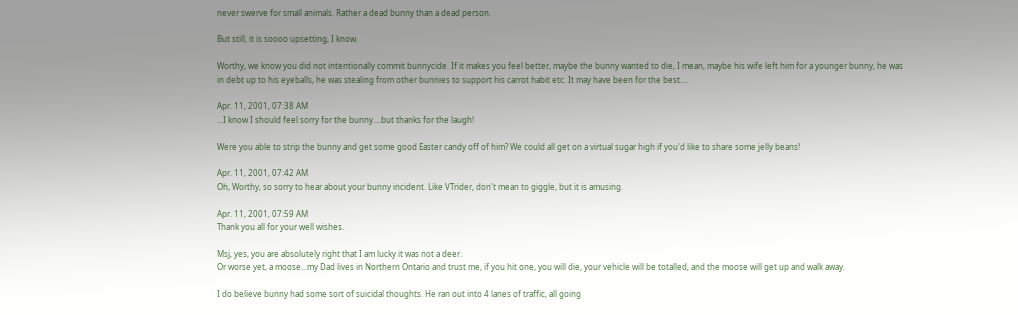never swerve for small animals. Rather a dead bunny than a dead person.

But still, it is soooo upsetting, I know.

Worthy, we know you did not intentionally commit bunnycide. If it makes you feel better, maybe the bunny wanted to die, I mean, maybe his wife left him for a younger bunny, he was in debt up to his eyeballs, he was stealing from other bunnies to support his carrot habit etc. It may have been for the best....

Apr. 11, 2001, 07:38 AM
...I know I should feel sorry for the bunny....but thanks for the laugh!

Were you able to strip the bunny and get some good Easter candy off of him? We could all get on a virtual sugar high if you'd like to share some jelly beans!

Apr. 11, 2001, 07:42 AM
Oh, Worthy, so sorry to hear about your bunny incident. Like VTrider, don't mean to giggle, but it is amusing.

Apr. 11, 2001, 07:59 AM
Thank you all for your well wishes.

Msj, yes, you are absolutely right that I am lucky it was not a deer.
Or worse yet, a moose...my Dad lives in Northern Ontario and trust me, if you hit one, you will die, your vehicle will be totalled, and the moose will get up and walk away.

I do believe bunny had some sort of suicidal thoughts. He ran out into 4 lanes of traffic, all going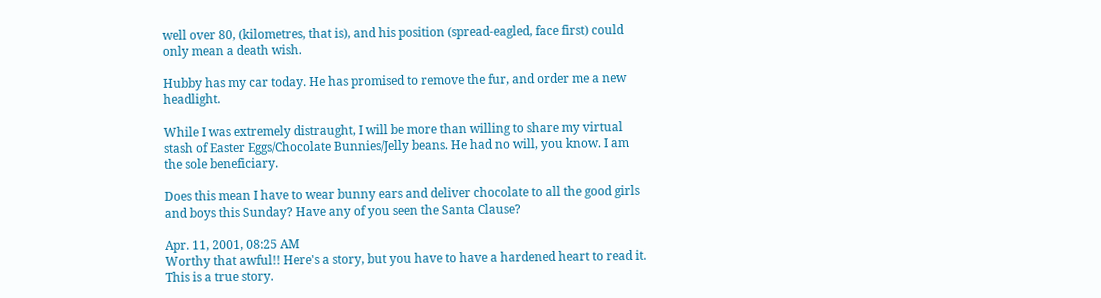well over 80, (kilometres, that is), and his position (spread-eagled, face first) could only mean a death wish.

Hubby has my car today. He has promised to remove the fur, and order me a new headlight.

While I was extremely distraught, I will be more than willing to share my virtual stash of Easter Eggs/Chocolate Bunnies/Jelly beans. He had no will, you know. I am the sole beneficiary.

Does this mean I have to wear bunny ears and deliver chocolate to all the good girls and boys this Sunday? Have any of you seen the Santa Clause?

Apr. 11, 2001, 08:25 AM
Worthy that awful!! Here's a story, but you have to have a hardened heart to read it. This is a true story.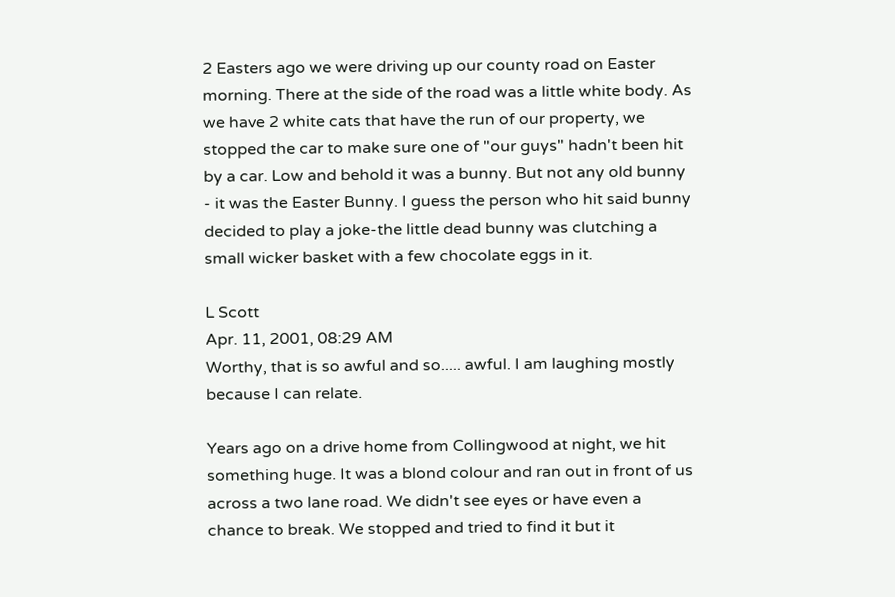2 Easters ago we were driving up our county road on Easter morning. There at the side of the road was a little white body. As we have 2 white cats that have the run of our property, we stopped the car to make sure one of "our guys" hadn't been hit by a car. Low and behold it was a bunny. But not any old bunny - it was the Easter Bunny. I guess the person who hit said bunny decided to play a joke-the little dead bunny was clutching a small wicker basket with a few chocolate eggs in it.

L Scott
Apr. 11, 2001, 08:29 AM
Worthy, that is so awful and so..... awful. I am laughing mostly because I can relate.

Years ago on a drive home from Collingwood at night, we hit something huge. It was a blond colour and ran out in front of us across a two lane road. We didn't see eyes or have even a chance to break. We stopped and tried to find it but it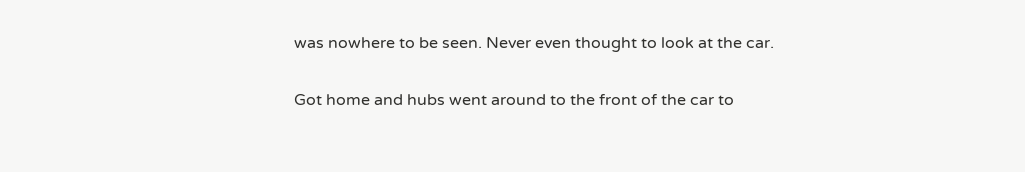was nowhere to be seen. Never even thought to look at the car.

Got home and hubs went around to the front of the car to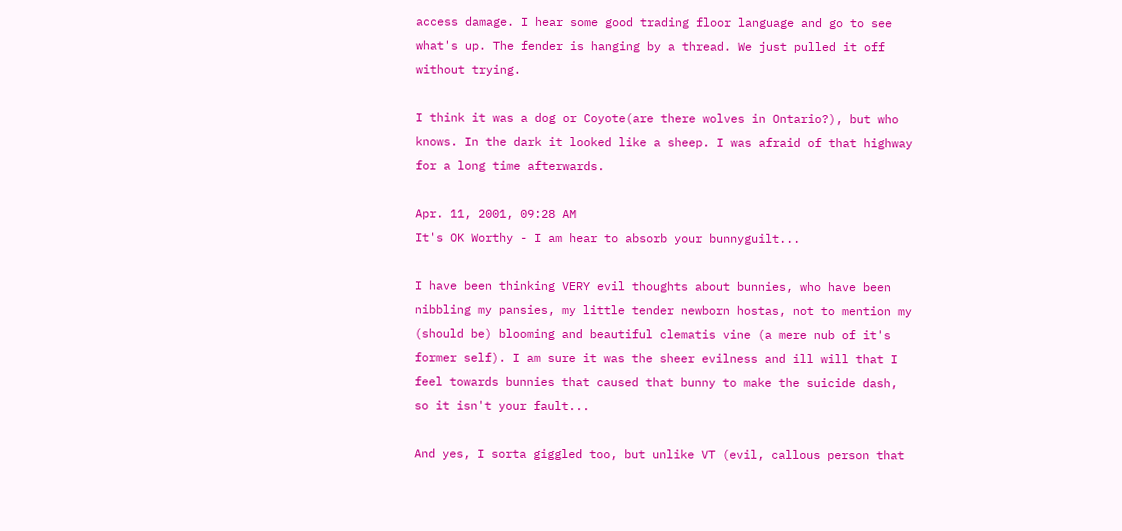access damage. I hear some good trading floor language and go to see what's up. The fender is hanging by a thread. We just pulled it off without trying.

I think it was a dog or Coyote(are there wolves in Ontario?), but who knows. In the dark it looked like a sheep. I was afraid of that highway for a long time afterwards.

Apr. 11, 2001, 09:28 AM
It's OK Worthy - I am hear to absorb your bunnyguilt...

I have been thinking VERY evil thoughts about bunnies, who have been nibbling my pansies, my little tender newborn hostas, not to mention my (should be) blooming and beautiful clematis vine (a mere nub of it's former self). I am sure it was the sheer evilness and ill will that I feel towards bunnies that caused that bunny to make the suicide dash, so it isn't your fault...

And yes, I sorta giggled too, but unlike VT (evil, callous person that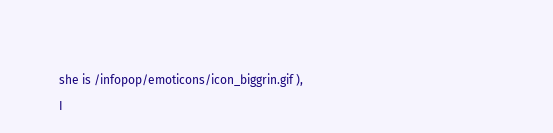she is /infopop/emoticons/icon_biggrin.gif ), I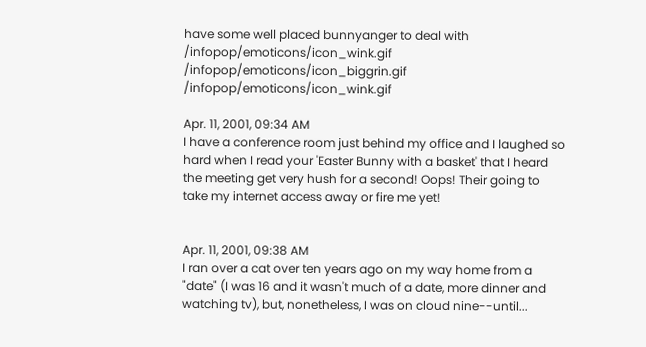have some well placed bunnyanger to deal with /infopop/emoticons/icon_wink.gif /infopop/emoticons/icon_biggrin.gif /infopop/emoticons/icon_wink.gif

Apr. 11, 2001, 09:34 AM
I have a conference room just behind my office and I laughed so hard when I read your 'Easter Bunny with a basket' that I heard the meeting get very hush for a second! Oops! Their going to take my internet access away or fire me yet!


Apr. 11, 2001, 09:38 AM
I ran over a cat over ten years ago on my way home from a "date" (I was 16 and it wasn't much of a date, more dinner and watching tv), but, nonetheless, I was on cloud nine--until...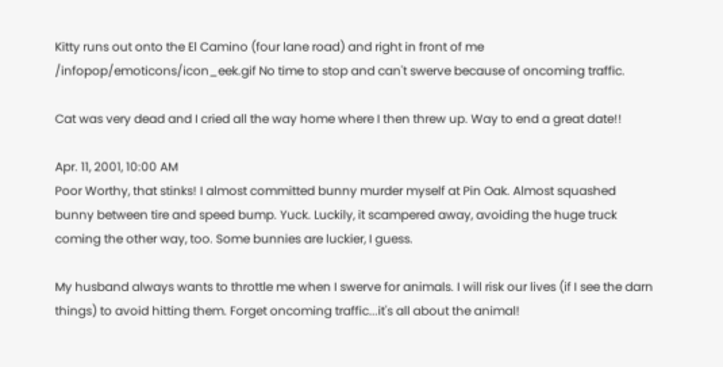Kitty runs out onto the El Camino (four lane road) and right in front of me /infopop/emoticons/icon_eek.gif No time to stop and can't swerve because of oncoming traffic.

Cat was very dead and I cried all the way home where I then threw up. Way to end a great date!!

Apr. 11, 2001, 10:00 AM
Poor Worthy, that stinks! I almost committed bunny murder myself at Pin Oak. Almost squashed bunny between tire and speed bump. Yuck. Luckily, it scampered away, avoiding the huge truck coming the other way, too. Some bunnies are luckier, I guess.

My husband always wants to throttle me when I swerve for animals. I will risk our lives (if I see the darn things) to avoid hitting them. Forget oncoming traffic...it's all about the animal!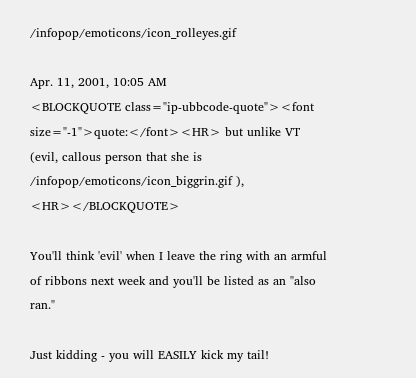/infopop/emoticons/icon_rolleyes.gif

Apr. 11, 2001, 10:05 AM
<BLOCKQUOTE class="ip-ubbcode-quote"><font size="-1">quote:</font><HR> but unlike VT (evil, callous person that she is /infopop/emoticons/icon_biggrin.gif ), <HR></BLOCKQUOTE>

You'll think 'evil' when I leave the ring with an armful of ribbons next week and you'll be listed as an "also ran."

Just kidding - you will EASILY kick my tail!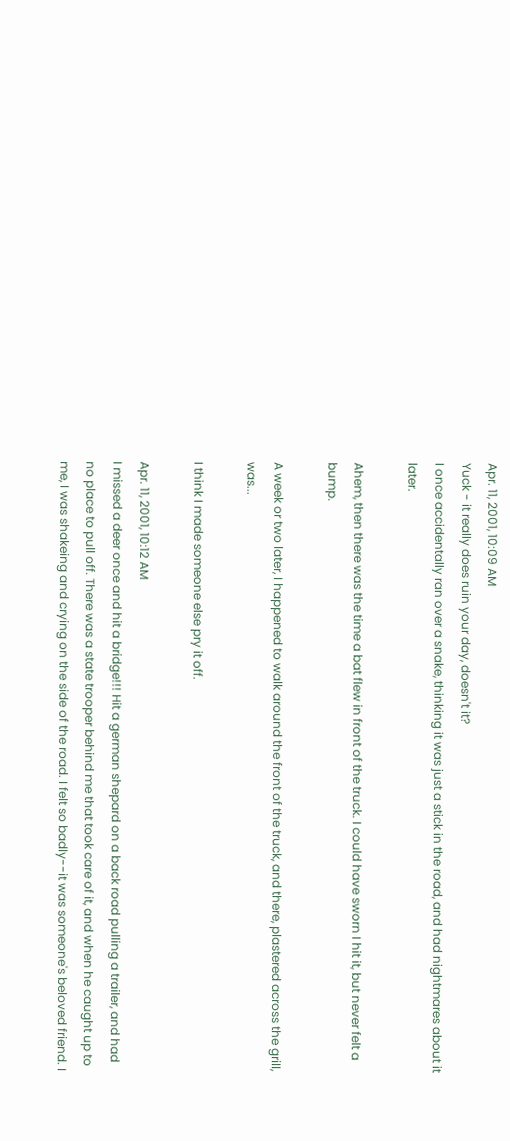Apr. 11, 2001, 10:09 AM
Yuck - it really does ruin your day, doesn't it?
I once accidentally ran over a snake, thinking it was just a stick in the road, and had nightmares about it later.

Ahem, then there was the time a bat flew in front of the truck. I could have sworn I hit it, but never felt a bump.

A week or two later, I happened to walk around the front of the truck, and there, plastered across the grill, was...

I think I made someone else pry it off.

Apr. 11, 2001, 10:12 AM
I missed a deer once and hit a bridge!!! Hit a german shepard on a back road pulling a trailer, and had no place to pull off. There was a state trooper behind me that took care of it, and when he caught up to me, I was shakeing and crying on the side of the road. I felt so badly--it was someone's beloved friend. I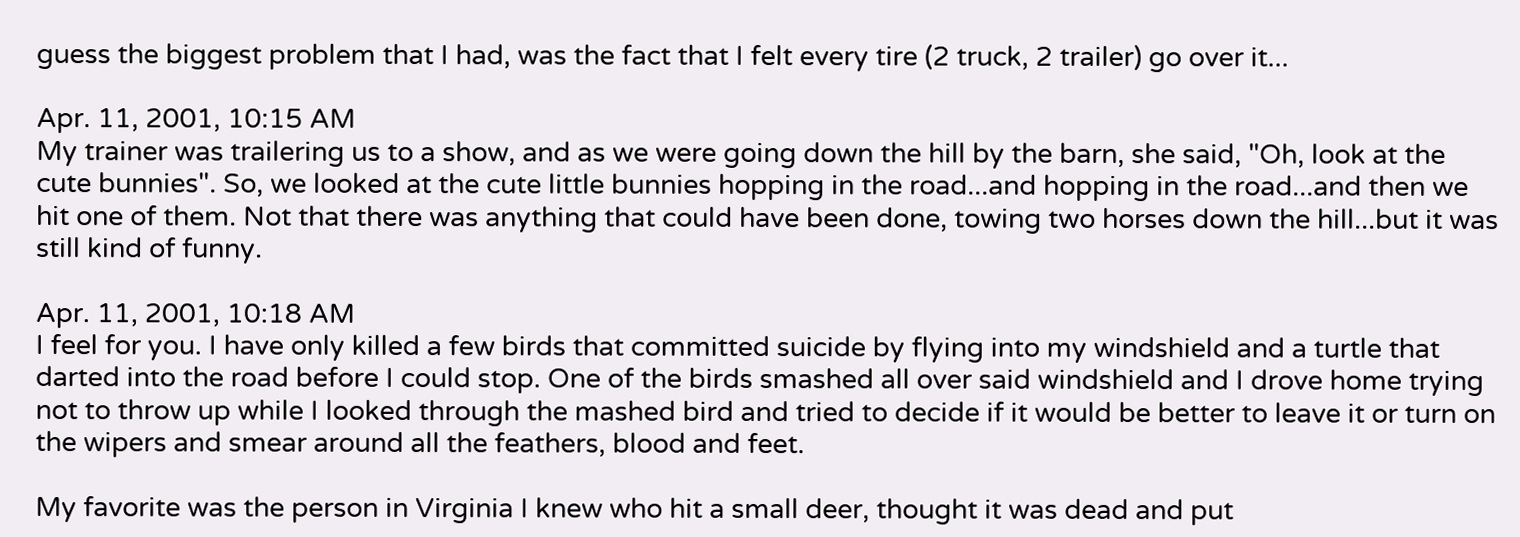guess the biggest problem that I had, was the fact that I felt every tire (2 truck, 2 trailer) go over it...

Apr. 11, 2001, 10:15 AM
My trainer was trailering us to a show, and as we were going down the hill by the barn, she said, "Oh, look at the cute bunnies". So, we looked at the cute little bunnies hopping in the road...and hopping in the road...and then we hit one of them. Not that there was anything that could have been done, towing two horses down the hill...but it was still kind of funny.

Apr. 11, 2001, 10:18 AM
I feel for you. I have only killed a few birds that committed suicide by flying into my windshield and a turtle that darted into the road before I could stop. One of the birds smashed all over said windshield and I drove home trying not to throw up while I looked through the mashed bird and tried to decide if it would be better to leave it or turn on the wipers and smear around all the feathers, blood and feet.

My favorite was the person in Virginia I knew who hit a small deer, thought it was dead and put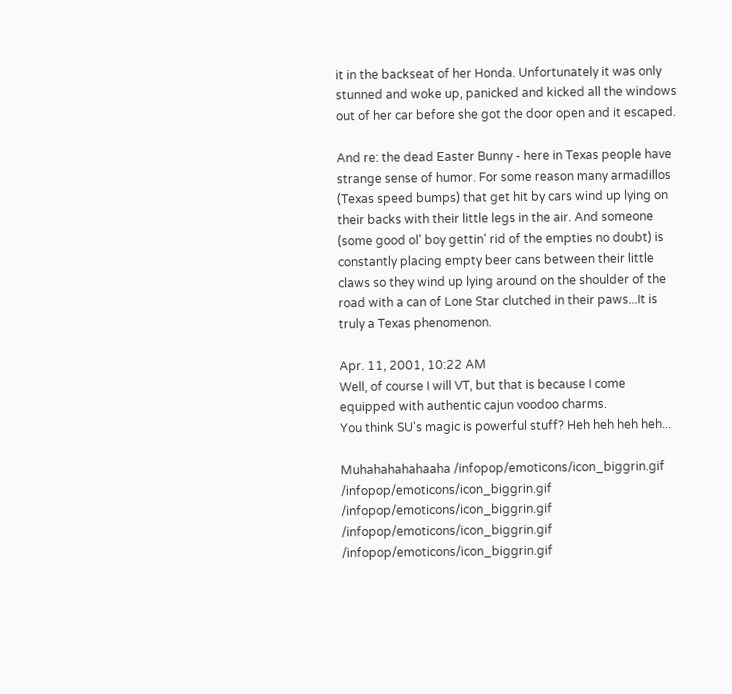it in the backseat of her Honda. Unfortunately it was only stunned and woke up, panicked and kicked all the windows out of her car before she got the door open and it escaped.

And re: the dead Easter Bunny - here in Texas people have strange sense of humor. For some reason many armadillos (Texas speed bumps) that get hit by cars wind up lying on their backs with their little legs in the air. And someone (some good ol' boy gettin' rid of the empties no doubt) is constantly placing empty beer cans between their little claws so they wind up lying around on the shoulder of the road with a can of Lone Star clutched in their paws...It is truly a Texas phenomenon.

Apr. 11, 2001, 10:22 AM
Well, of course I will VT, but that is because I come equipped with authentic cajun voodoo charms.
You think SU's magic is powerful stuff? Heh heh heh heh...

Muhahahahahaaha /infopop/emoticons/icon_biggrin.gif /infopop/emoticons/icon_biggrin.gif /infopop/emoticons/icon_biggrin.gif /infopop/emoticons/icon_biggrin.gif /infopop/emoticons/icon_biggrin.gif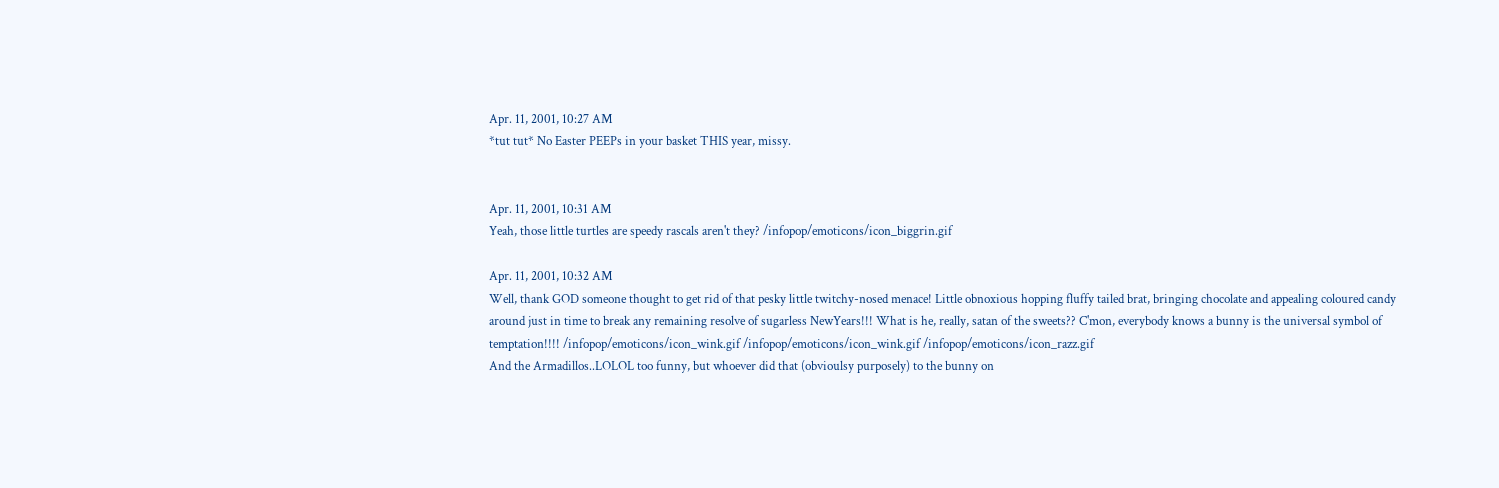Apr. 11, 2001, 10:27 AM
*tut tut* No Easter PEEPs in your basket THIS year, missy.


Apr. 11, 2001, 10:31 AM
Yeah, those little turtles are speedy rascals aren't they? /infopop/emoticons/icon_biggrin.gif

Apr. 11, 2001, 10:32 AM
Well, thank GOD someone thought to get rid of that pesky little twitchy-nosed menace! Little obnoxious hopping fluffy tailed brat, bringing chocolate and appealing coloured candy around just in time to break any remaining resolve of sugarless NewYears!!! What is he, really, satan of the sweets?? C'mon, everybody knows a bunny is the universal symbol of temptation!!!! /infopop/emoticons/icon_wink.gif /infopop/emoticons/icon_wink.gif /infopop/emoticons/icon_razz.gif
And the Armadillos..LOLOL too funny, but whoever did that (obvioulsy purposely) to the bunny on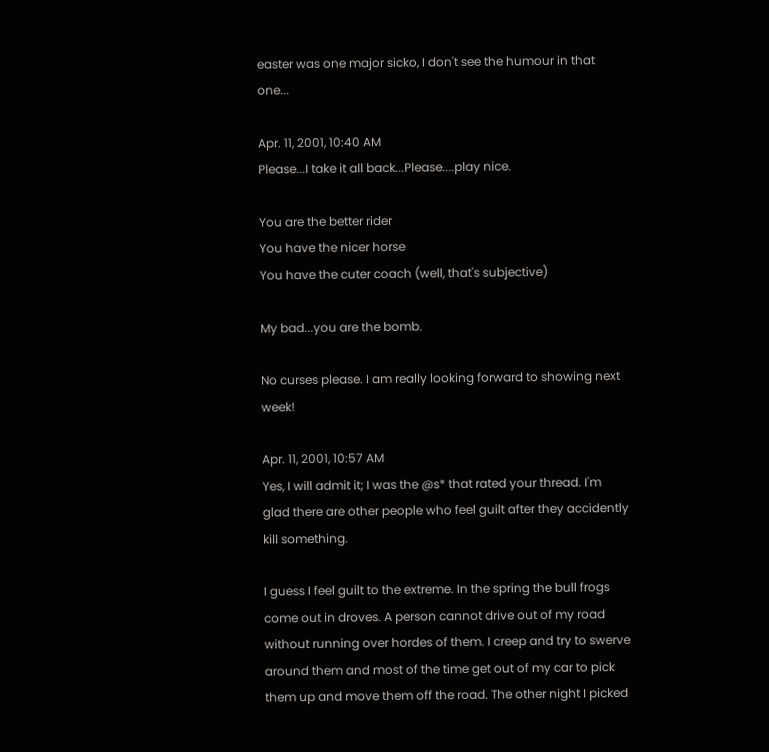easter was one major sicko, I don't see the humour in that one...

Apr. 11, 2001, 10:40 AM
Please...I take it all back...Please....play nice.

You are the better rider
You have the nicer horse
You have the cuter coach (well, that's subjective)

My bad...you are the bomb.

No curses please. I am really looking forward to showing next week!

Apr. 11, 2001, 10:57 AM
Yes, I will admit it; I was the @s* that rated your thread. I'm glad there are other people who feel guilt after they accidently kill something.

I guess I feel guilt to the extreme. In the spring the bull frogs come out in droves. A person cannot drive out of my road without running over hordes of them. I creep and try to swerve around them and most of the time get out of my car to pick them up and move them off the road. The other night I picked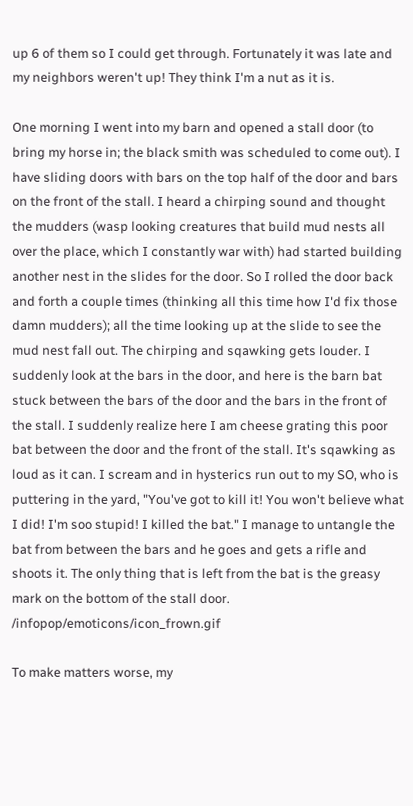up 6 of them so I could get through. Fortunately it was late and my neighbors weren't up! They think I'm a nut as it is.

One morning I went into my barn and opened a stall door (to bring my horse in; the black smith was scheduled to come out). I have sliding doors with bars on the top half of the door and bars on the front of the stall. I heard a chirping sound and thought the mudders (wasp looking creatures that build mud nests all over the place, which I constantly war with) had started building another nest in the slides for the door. So I rolled the door back and forth a couple times (thinking all this time how I'd fix those damn mudders); all the time looking up at the slide to see the mud nest fall out. The chirping and sqawking gets louder. I suddenly look at the bars in the door, and here is the barn bat stuck between the bars of the door and the bars in the front of the stall. I suddenly realize here I am cheese grating this poor bat between the door and the front of the stall. It's sqawking as loud as it can. I scream and in hysterics run out to my SO, who is puttering in the yard, "You've got to kill it! You won't believe what I did! I'm soo stupid! I killed the bat." I manage to untangle the bat from between the bars and he goes and gets a rifle and shoots it. The only thing that is left from the bat is the greasy mark on the bottom of the stall door. /infopop/emoticons/icon_frown.gif

To make matters worse, my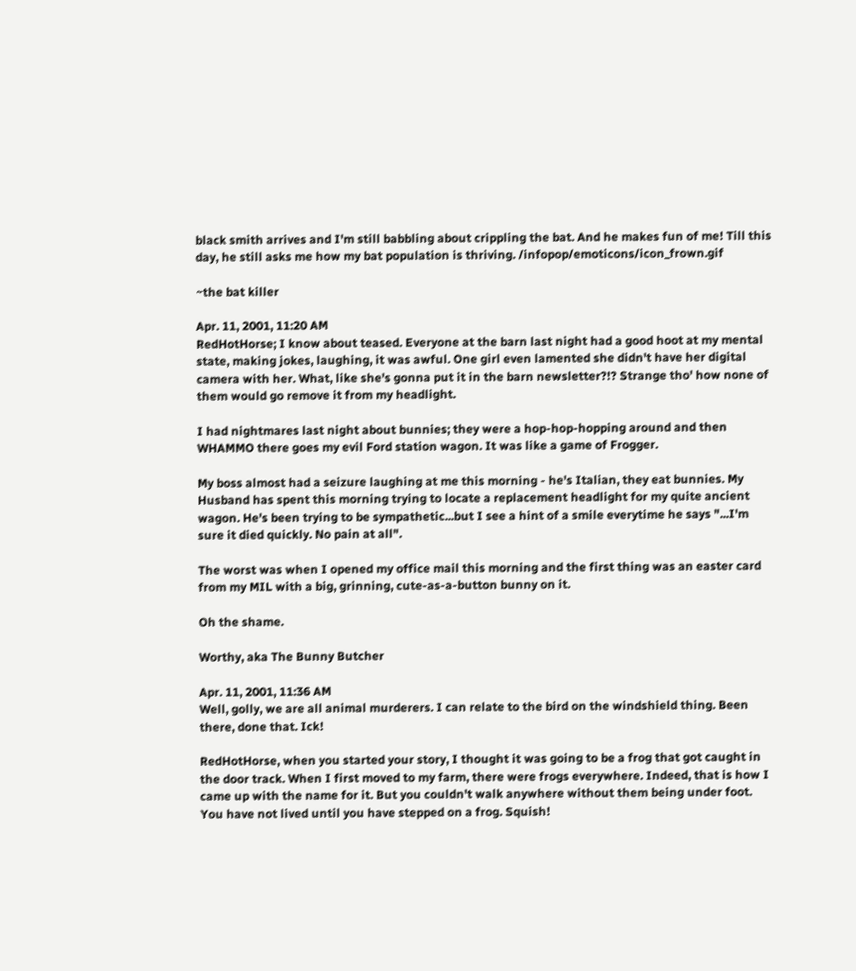black smith arrives and I'm still babbling about crippling the bat. And he makes fun of me! Till this day, he still asks me how my bat population is thriving. /infopop/emoticons/icon_frown.gif

~the bat killer

Apr. 11, 2001, 11:20 AM
RedHotHorse; I know about teased. Everyone at the barn last night had a good hoot at my mental state, making jokes, laughing, it was awful. One girl even lamented she didn't have her digital camera with her. What, like she's gonna put it in the barn newsletter?!? Strange tho' how none of them would go remove it from my headlight.

I had nightmares last night about bunnies; they were a hop-hop-hopping around and then WHAMMO there goes my evil Ford station wagon. It was like a game of Frogger.

My boss almost had a seizure laughing at me this morning - he's Italian, they eat bunnies. My Husband has spent this morning trying to locate a replacement headlight for my quite ancient wagon. He's been trying to be sympathetic...but I see a hint of a smile everytime he says "...I'm sure it died quickly. No pain at all".

The worst was when I opened my office mail this morning and the first thing was an easter card from my MIL with a big, grinning, cute-as-a-button bunny on it.

Oh the shame.

Worthy, aka The Bunny Butcher

Apr. 11, 2001, 11:36 AM
Well, golly, we are all animal murderers. I can relate to the bird on the windshield thing. Been there, done that. Ick!

RedHotHorse, when you started your story, I thought it was going to be a frog that got caught in the door track. When I first moved to my farm, there were frogs everywhere. Indeed, that is how I came up with the name for it. But you couldn't walk anywhere without them being under foot. You have not lived until you have stepped on a frog. Squish!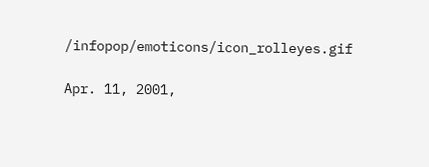/infopop/emoticons/icon_rolleyes.gif

Apr. 11, 2001,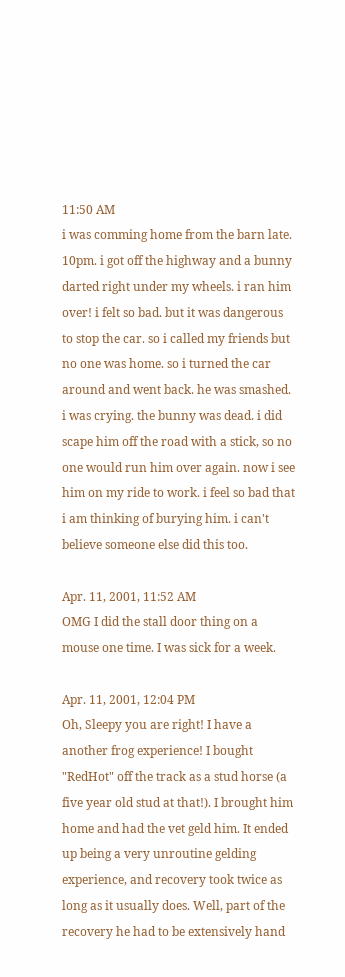11:50 AM
i was comming home from the barn late. 10pm. i got off the highway and a bunny darted right under my wheels. i ran him over! i felt so bad. but it was dangerous to stop the car. so i called my friends but no one was home. so i turned the car around and went back. he was smashed. i was crying. the bunny was dead. i did scape him off the road with a stick, so no one would run him over again. now i see him on my ride to work. i feel so bad that i am thinking of burying him. i can't believe someone else did this too.

Apr. 11, 2001, 11:52 AM
OMG I did the stall door thing on a mouse one time. I was sick for a week.

Apr. 11, 2001, 12:04 PM
Oh, Sleepy you are right! I have a another frog experience! I bought "RedHot" off the track as a stud horse (a five year old stud at that!). I brought him home and had the vet geld him. It ended up being a very unroutine gelding experience, and recovery took twice as long as it usually does. Well, part of the recovery he had to be extensively hand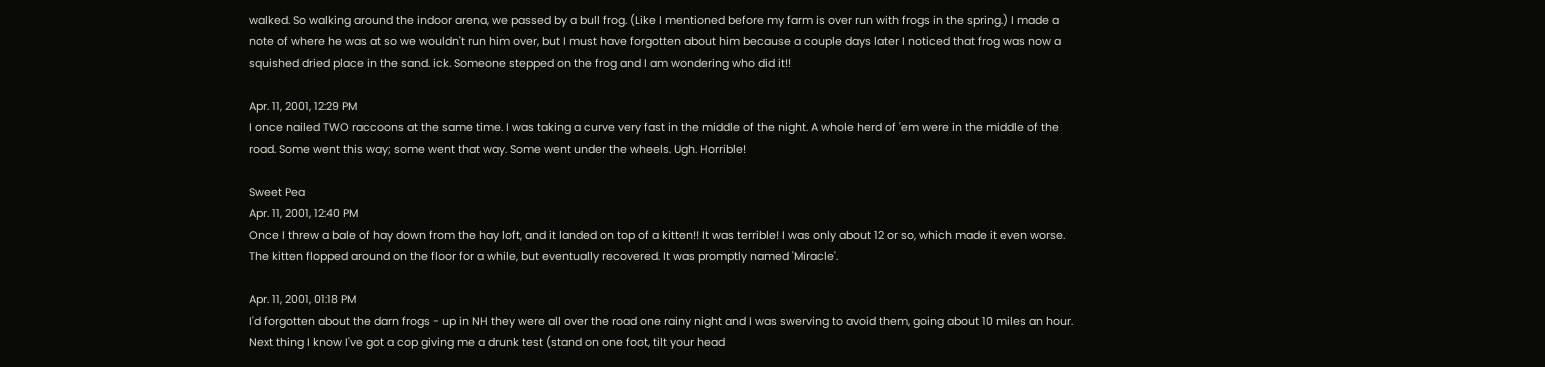walked. So walking around the indoor arena, we passed by a bull frog. (Like I mentioned before my farm is over run with frogs in the spring.) I made a note of where he was at so we wouldn't run him over, but I must have forgotten about him because a couple days later I noticed that frog was now a squished dried place in the sand. ick. Someone stepped on the frog and I am wondering who did it!!

Apr. 11, 2001, 12:29 PM
I once nailed TWO raccoons at the same time. I was taking a curve very fast in the middle of the night. A whole herd of 'em were in the middle of the road. Some went this way; some went that way. Some went under the wheels. Ugh. Horrible!

Sweet Pea
Apr. 11, 2001, 12:40 PM
Once I threw a bale of hay down from the hay loft, and it landed on top of a kitten!! It was terrible! I was only about 12 or so, which made it even worse. The kitten flopped around on the floor for a while, but eventually recovered. It was promptly named 'Miracle'.

Apr. 11, 2001, 01:18 PM
I'd forgotten about the darn frogs - up in NH they were all over the road one rainy night and I was swerving to avoid them, going about 10 miles an hour. Next thing I know I've got a cop giving me a drunk test (stand on one foot, tilt your head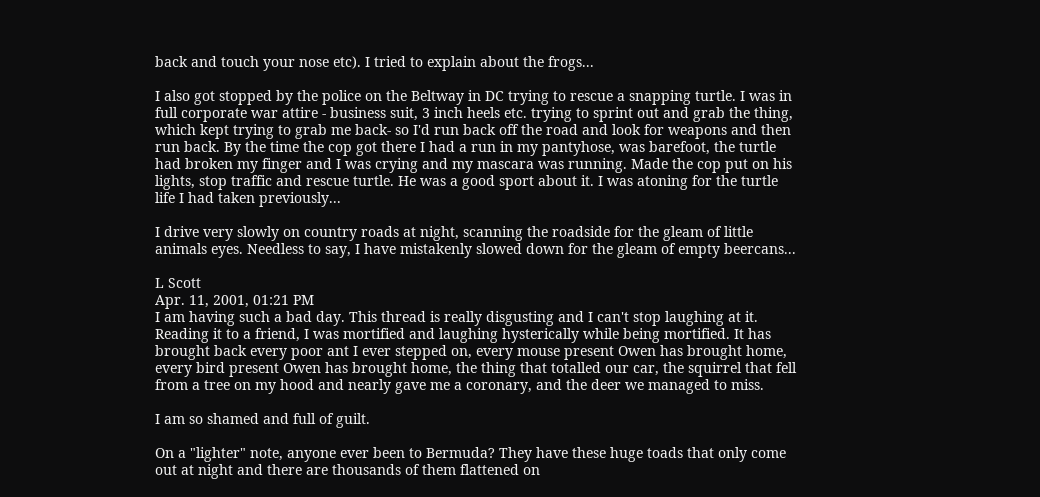back and touch your nose etc). I tried to explain about the frogs...

I also got stopped by the police on the Beltway in DC trying to rescue a snapping turtle. I was in full corporate war attire - business suit, 3 inch heels etc. trying to sprint out and grab the thing, which kept trying to grab me back- so I'd run back off the road and look for weapons and then run back. By the time the cop got there I had a run in my pantyhose, was barefoot, the turtle had broken my finger and I was crying and my mascara was running. Made the cop put on his lights, stop traffic and rescue turtle. He was a good sport about it. I was atoning for the turtle life I had taken previously...

I drive very slowly on country roads at night, scanning the roadside for the gleam of little animals eyes. Needless to say, I have mistakenly slowed down for the gleam of empty beercans...

L Scott
Apr. 11, 2001, 01:21 PM
I am having such a bad day. This thread is really disgusting and I can't stop laughing at it. Reading it to a friend, I was mortified and laughing hysterically while being mortified. It has brought back every poor ant I ever stepped on, every mouse present Owen has brought home, every bird present Owen has brought home, the thing that totalled our car, the squirrel that fell from a tree on my hood and nearly gave me a coronary, and the deer we managed to miss.

I am so shamed and full of guilt.

On a "lighter" note, anyone ever been to Bermuda? They have these huge toads that only come out at night and there are thousands of them flattened on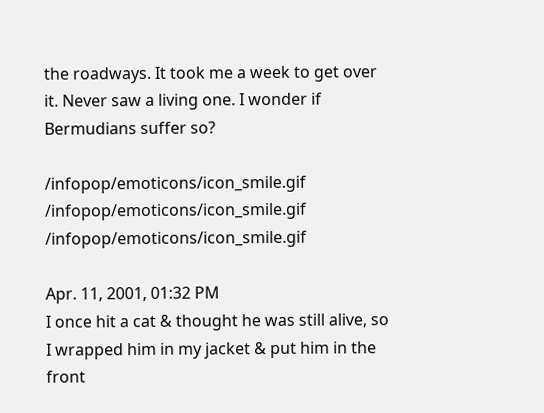the roadways. It took me a week to get over it. Never saw a living one. I wonder if Bermudians suffer so?

/infopop/emoticons/icon_smile.gif /infopop/emoticons/icon_smile.gif /infopop/emoticons/icon_smile.gif

Apr. 11, 2001, 01:32 PM
I once hit a cat & thought he was still alive, so I wrapped him in my jacket & put him in the front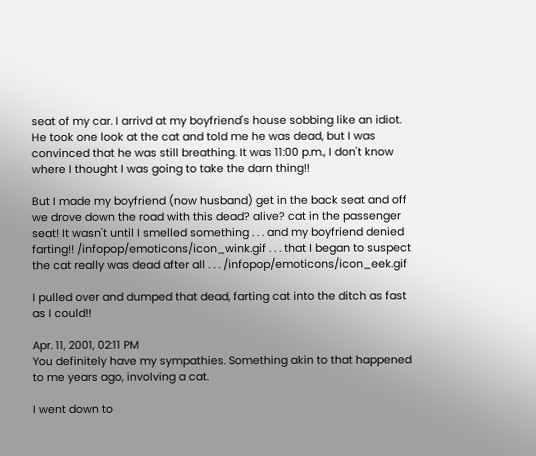seat of my car. I arrivd at my boyfriend's house sobbing like an idiot. He took one look at the cat and told me he was dead, but I was convinced that he was still breathing. It was 11:00 p.m., I don't know where I thought I was going to take the darn thing!!

But I made my boyfriend (now husband) get in the back seat and off we drove down the road with this dead? alive? cat in the passenger seat! It wasn't until I smelled something . . . and my boyfriend denied farting!! /infopop/emoticons/icon_wink.gif . . . that I began to suspect the cat really was dead after all . . . /infopop/emoticons/icon_eek.gif

I pulled over and dumped that dead, farting cat into the ditch as fast as I could!!

Apr. 11, 2001, 02:11 PM
You definitely have my sympathies. Something akin to that happened to me years ago, involving a cat.

I went down to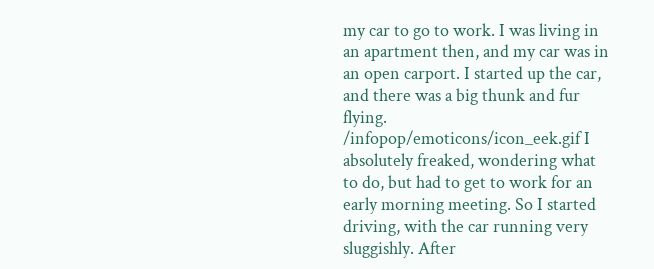my car to go to work. I was living in an apartment then, and my car was in an open carport. I started up the car, and there was a big thunk and fur flying. /infopop/emoticons/icon_eek.gif I absolutely freaked, wondering what to do, but had to get to work for an early morning meeting. So I started driving, with the car running very sluggishly. After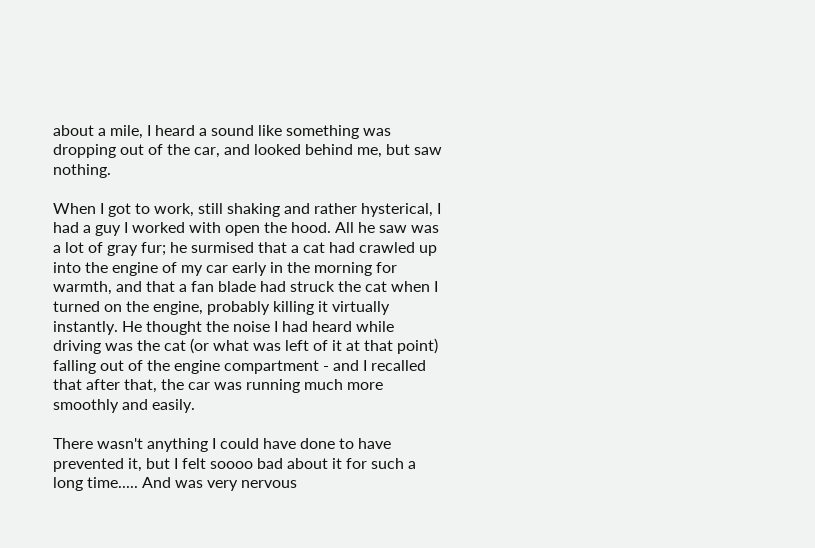about a mile, I heard a sound like something was dropping out of the car, and looked behind me, but saw nothing.

When I got to work, still shaking and rather hysterical, I had a guy I worked with open the hood. All he saw was a lot of gray fur; he surmised that a cat had crawled up into the engine of my car early in the morning for warmth, and that a fan blade had struck the cat when I turned on the engine, probably killing it virtually instantly. He thought the noise I had heard while driving was the cat (or what was left of it at that point) falling out of the engine compartment - and I recalled that after that, the car was running much more smoothly and easily.

There wasn't anything I could have done to have prevented it, but I felt soooo bad about it for such a long time..... And was very nervous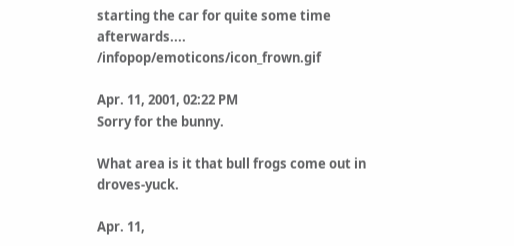starting the car for quite some time afterwards.... /infopop/emoticons/icon_frown.gif

Apr. 11, 2001, 02:22 PM
Sorry for the bunny.

What area is it that bull frogs come out in droves-yuck.

Apr. 11,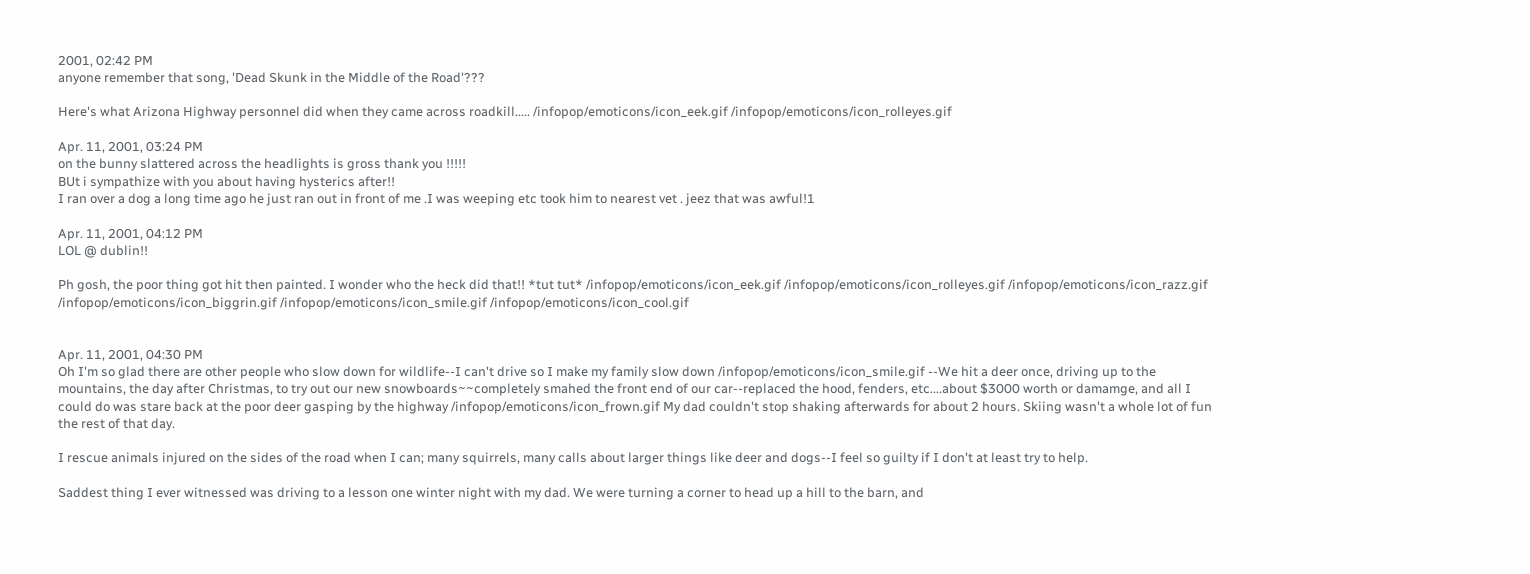2001, 02:42 PM
anyone remember that song, 'Dead Skunk in the Middle of the Road'???

Here's what Arizona Highway personnel did when they came across roadkill..... /infopop/emoticons/icon_eek.gif /infopop/emoticons/icon_rolleyes.gif

Apr. 11, 2001, 03:24 PM
on the bunny slattered across the headlights is gross thank you !!!!!
BUt i sympathize with you about having hysterics after!!
I ran over a dog a long time ago he just ran out in front of me .I was weeping etc took him to nearest vet . jeez that was awful!1

Apr. 11, 2001, 04:12 PM
LOL @ dublin!!

Ph gosh, the poor thing got hit then painted. I wonder who the heck did that!! *tut tut* /infopop/emoticons/icon_eek.gif /infopop/emoticons/icon_rolleyes.gif /infopop/emoticons/icon_razz.gif /infopop/emoticons/icon_biggrin.gif /infopop/emoticons/icon_smile.gif /infopop/emoticons/icon_cool.gif


Apr. 11, 2001, 04:30 PM
Oh I'm so glad there are other people who slow down for wildlife--I can't drive so I make my family slow down /infopop/emoticons/icon_smile.gif --We hit a deer once, driving up to the mountains, the day after Christmas, to try out our new snowboards~~completely smahed the front end of our car--replaced the hood, fenders, etc....about $3000 worth or damamge, and all I could do was stare back at the poor deer gasping by the highway /infopop/emoticons/icon_frown.gif My dad couldn't stop shaking afterwards for about 2 hours. Skiing wasn't a whole lot of fun the rest of that day.

I rescue animals injured on the sides of the road when I can; many squirrels, many calls about larger things like deer and dogs--I feel so guilty if I don't at least try to help.

Saddest thing I ever witnessed was driving to a lesson one winter night with my dad. We were turning a corner to head up a hill to the barn, and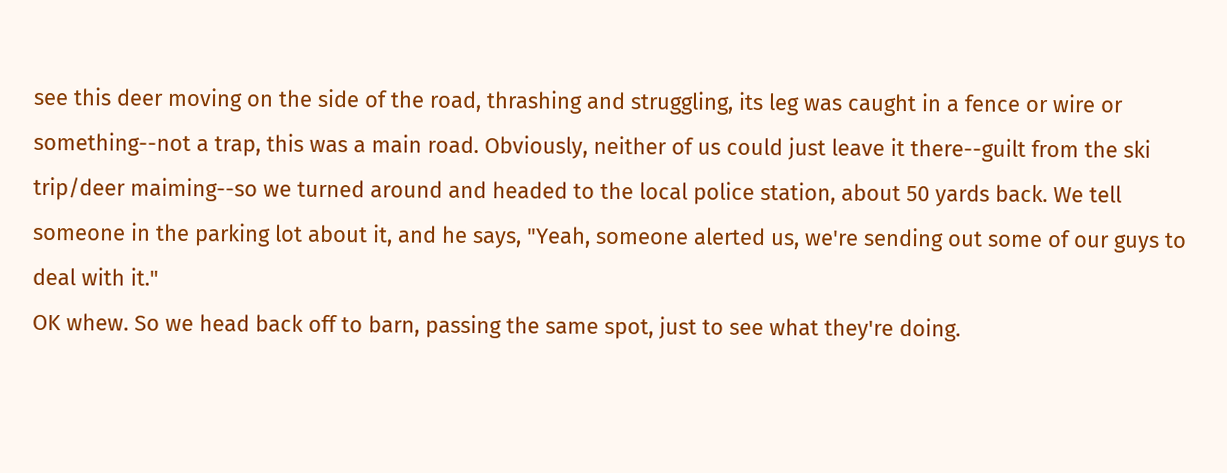see this deer moving on the side of the road, thrashing and struggling, its leg was caught in a fence or wire or something--not a trap, this was a main road. Obviously, neither of us could just leave it there--guilt from the ski trip/deer maiming--so we turned around and headed to the local police station, about 50 yards back. We tell someone in the parking lot about it, and he says, "Yeah, someone alerted us, we're sending out some of our guys to deal with it."
OK whew. So we head back off to barn, passing the same spot, just to see what they're doing.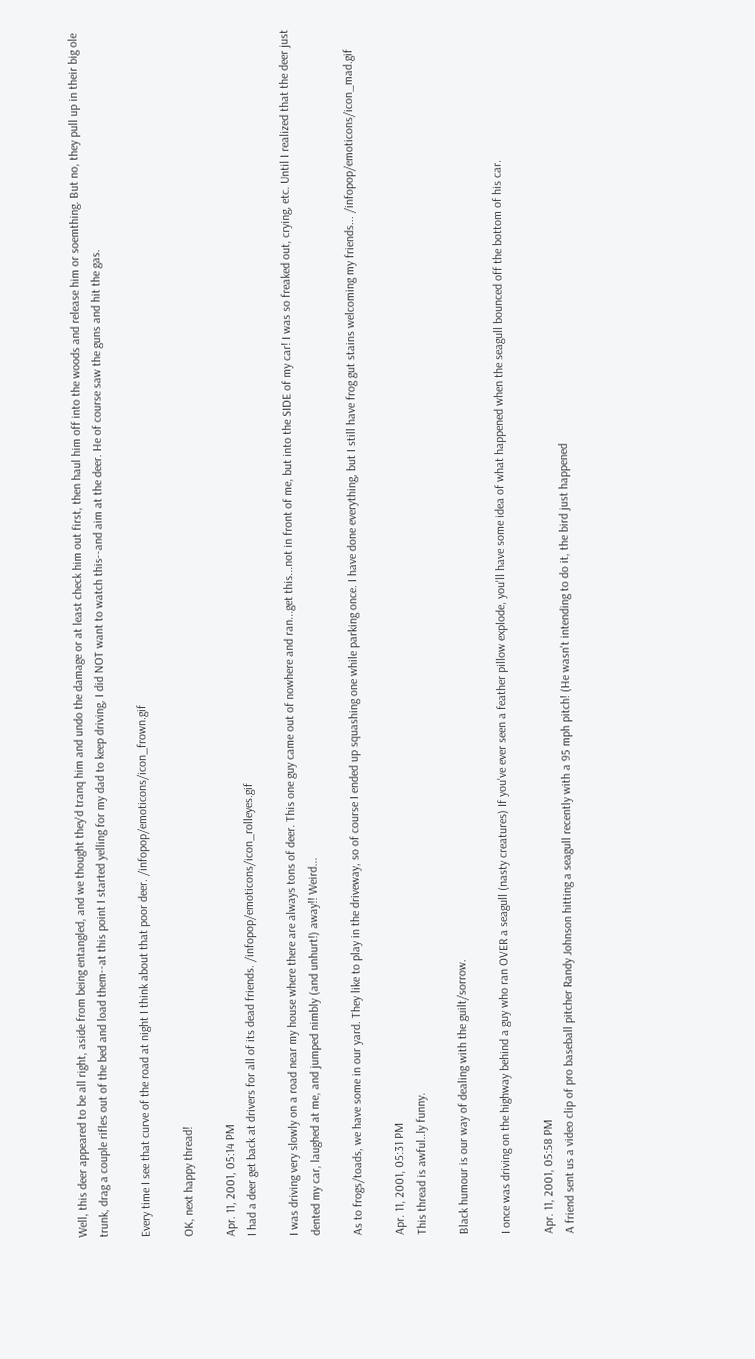Well, this deer appeared to be all right, aside from being entangled, and we thought they'd tranq him and undo the damage or at least check him out first, then haul him off into the woods and release him or soemthing. But no, they pull up in their big ole trunk, drag a couple rifles out of the bed and load them--at this point I started yelling for my dad to keep driving, I did NOT want to watch this--and aim at the deer. He of course saw the guns and hit the gas.

Every time I see that curve of the road at night I think about that poor deer. /infopop/emoticons/icon_frown.gif

OK, next happy thread!

Apr. 11, 2001, 05:14 PM
I had a deer get back at drivers for all of its dead friends. /infopop/emoticons/icon_rolleyes.gif

I was driving very slowly on a road near my house where there are always tons of deer. This one guy came out of nowhere and ran...get this...not in front of me, but into the SIDE of my car! I was so freaked out, crying, etc. Until I realized that the deer just dented my car, laughed at me, and jumped nimbly (and unhurt!) away!! Weird...

As to frogs/toads, we have some in our yard. They like to play in the driveway, so of course I ended up squashing one while parking once. I have done everything, but I still have frog gut stains welcoming my friends... /infopop/emoticons/icon_mad.gif

Apr. 11, 2001, 05:31 PM
This thread is awful..ly funny.

Black humour is our way of dealing with the guilt/sorrow.

I once was driving on the highway behind a guy who ran OVER a seagull (nasty creatures) If you've ever seen a feather pillow explode, you'll have some idea of what happened when the seagull bounced off the bottom of his car.

Apr. 11, 2001, 05:58 PM
A friend sent us a video clip of pro baseball pitcher Randy Johnson hitting a seagull recently with a 95 mph pitch! (He wasn't intending to do it, the bird just happened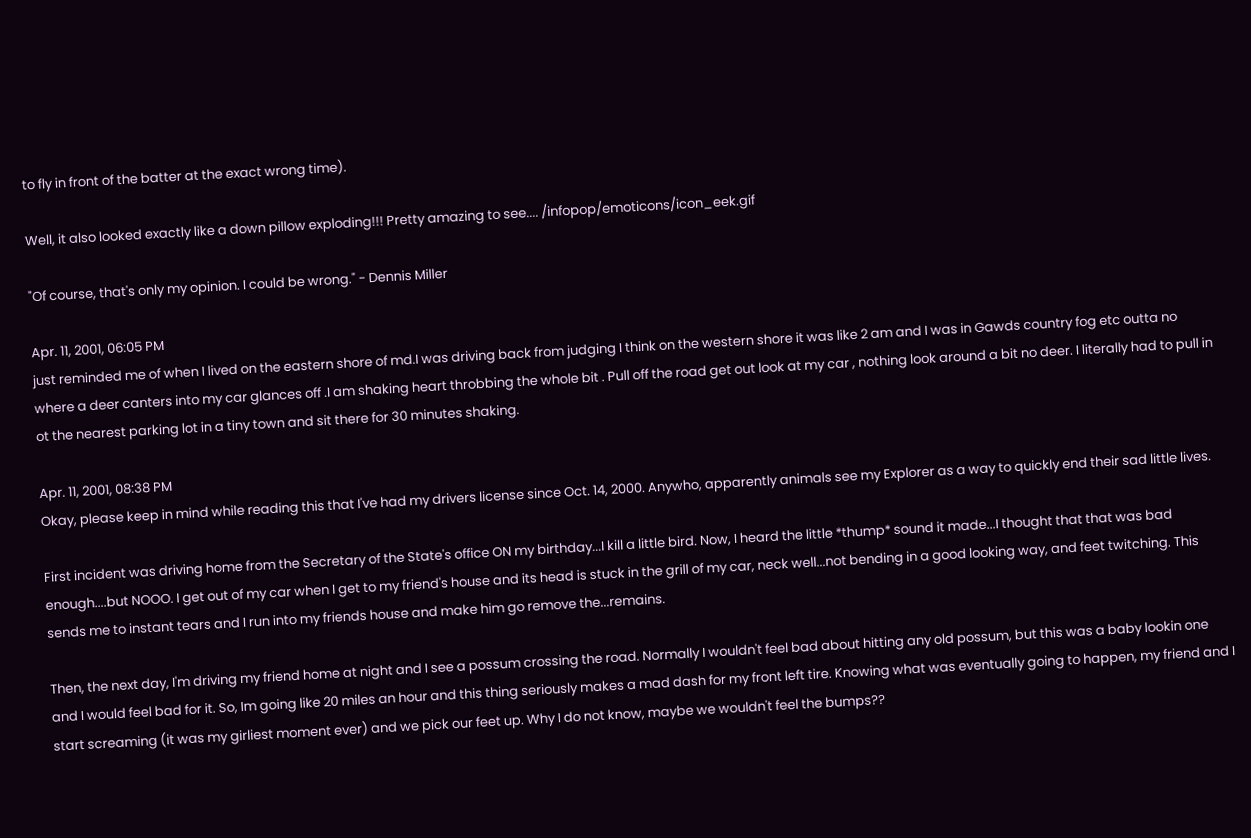to fly in front of the batter at the exact wrong time).

Well, it also looked exactly like a down pillow exploding!!! Pretty amazing to see.... /infopop/emoticons/icon_eek.gif

"Of course, that's only my opinion. I could be wrong." - Dennis Miller

Apr. 11, 2001, 06:05 PM
just reminded me of when I lived on the eastern shore of md.I was driving back from judging I think on the western shore it was like 2 am and I was in Gawds country fog etc outta no where a deer canters into my car glances off .I am shaking heart throbbing the whole bit . Pull off the road get out look at my car , nothing look around a bit no deer. I literally had to pull in ot the nearest parking lot in a tiny town and sit there for 30 minutes shaking.

Apr. 11, 2001, 08:38 PM
Okay, please keep in mind while reading this that I've had my drivers license since Oct. 14, 2000. Anywho, apparently animals see my Explorer as a way to quickly end their sad little lives.

First incident was driving home from the Secretary of the State's office ON my birthday...I kill a little bird. Now, I heard the little *thump* sound it made...I thought that that was bad enough....but NOOO. I get out of my car when I get to my friend's house and its head is stuck in the grill of my car, neck well...not bending in a good looking way, and feet twitching. This sends me to instant tears and I run into my friends house and make him go remove the...remains.

Then, the next day, I'm driving my friend home at night and I see a possum crossing the road. Normally I wouldn't feel bad about hitting any old possum, but this was a baby lookin one and I would feel bad for it. So, Im going like 20 miles an hour and this thing seriously makes a mad dash for my front left tire. Knowing what was eventually going to happen, my friend and I start screaming (it was my girliest moment ever) and we pick our feet up. Why I do not know, maybe we wouldn't feel the bumps??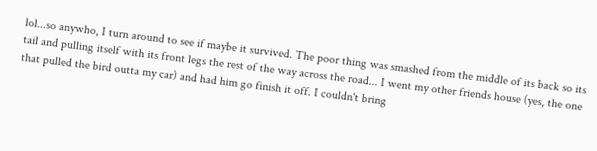lol...so anywho, I turn around to see if maybe it survived. The poor thing was smashed from the middle of its back so its tail and pulling itself with its front legs the rest of the way across the road... I went my other friends house (yes, the one that pulled the bird outta my car) and had him go finish it off. I couldn't bring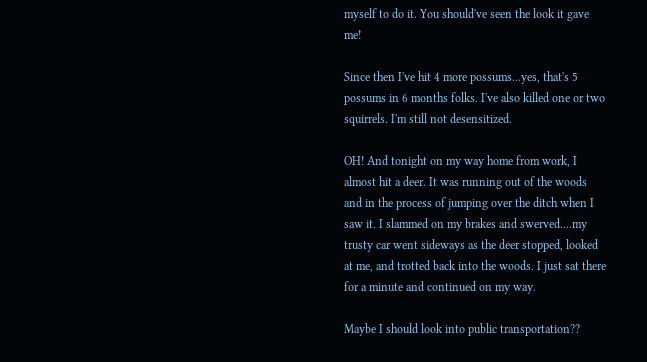myself to do it. You should've seen the look it gave me!

Since then I've hit 4 more possums...yes, that's 5 possums in 6 months folks. I've also killed one or two squirrels. I'm still not desensitized.

OH! And tonight on my way home from work, I almost hit a deer. It was running out of the woods and in the process of jumping over the ditch when I saw it. I slammed on my brakes and swerved....my trusty car went sideways as the deer stopped, looked at me, and trotted back into the woods. I just sat there for a minute and continued on my way.

Maybe I should look into public transportation??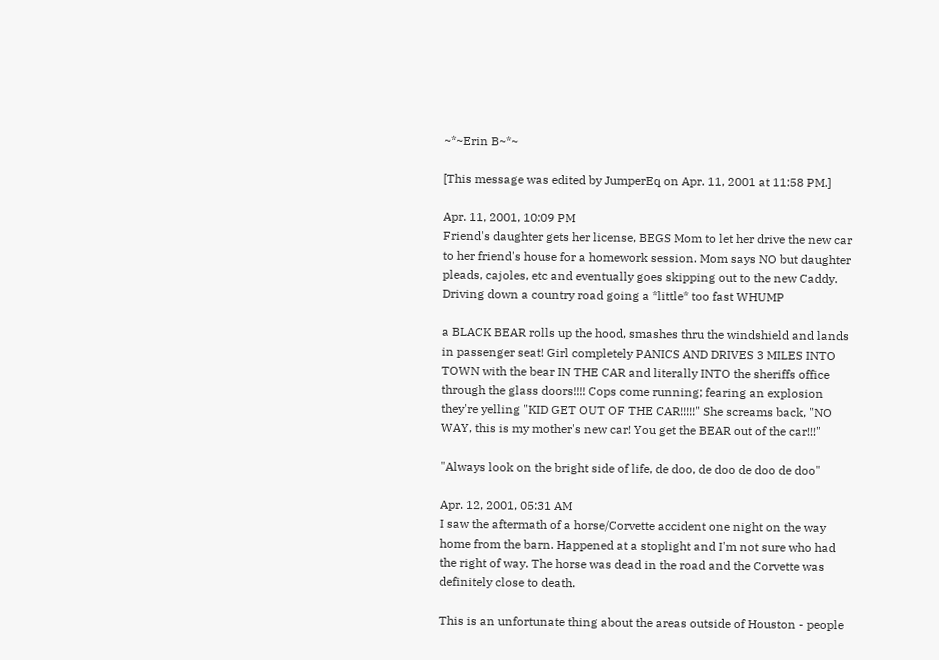~*~Erin B~*~

[This message was edited by JumperEq on Apr. 11, 2001 at 11:58 PM.]

Apr. 11, 2001, 10:09 PM
Friend's daughter gets her license, BEGS Mom to let her drive the new car to her friend's house for a homework session. Mom says NO but daughter pleads, cajoles, etc and eventually goes skipping out to the new Caddy. Driving down a country road going a *little* too fast WHUMP

a BLACK BEAR rolls up the hood, smashes thru the windshield and lands in passenger seat! Girl completely PANICS AND DRIVES 3 MILES INTO TOWN with the bear IN THE CAR and literally INTO the sheriffs office through the glass doors!!!! Cops come running; fearing an explosion they're yelling "KID GET OUT OF THE CAR!!!!!" She screams back, "NO WAY, this is my mother's new car! You get the BEAR out of the car!!!"

"Always look on the bright side of life, de doo, de doo de doo de doo"

Apr. 12, 2001, 05:31 AM
I saw the aftermath of a horse/Corvette accident one night on the way home from the barn. Happened at a stoplight and I'm not sure who had the right of way. The horse was dead in the road and the Corvette was definitely close to death.

This is an unfortunate thing about the areas outside of Houston - people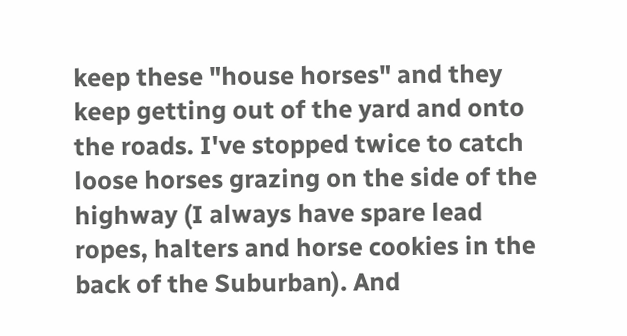keep these "house horses" and they keep getting out of the yard and onto the roads. I've stopped twice to catch loose horses grazing on the side of the highway (I always have spare lead ropes, halters and horse cookies in the back of the Suburban). And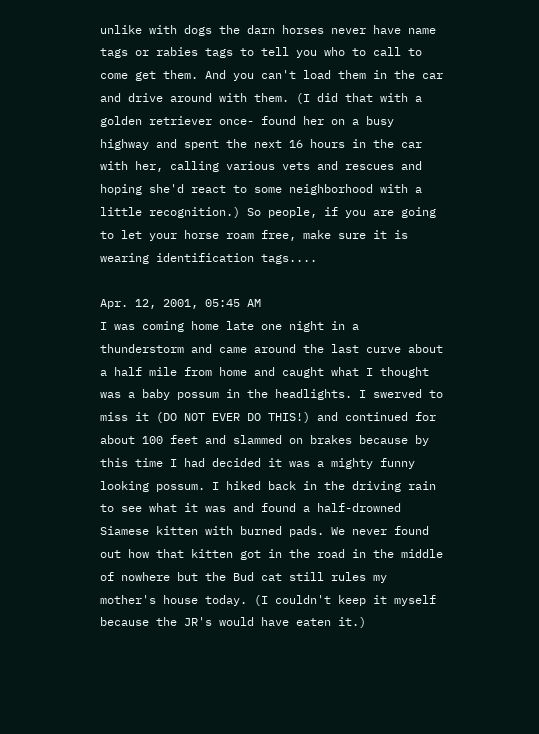unlike with dogs the darn horses never have name tags or rabies tags to tell you who to call to come get them. And you can't load them in the car and drive around with them. (I did that with a golden retriever once- found her on a busy highway and spent the next 16 hours in the car with her, calling various vets and rescues and hoping she'd react to some neighborhood with a little recognition.) So people, if you are going to let your horse roam free, make sure it is wearing identification tags....

Apr. 12, 2001, 05:45 AM
I was coming home late one night in a thunderstorm and came around the last curve about a half mile from home and caught what I thought was a baby possum in the headlights. I swerved to miss it (DO NOT EVER DO THIS!) and continued for about 100 feet and slammed on brakes because by this time I had decided it was a mighty funny looking possum. I hiked back in the driving rain to see what it was and found a half-drowned Siamese kitten with burned pads. We never found out how that kitten got in the road in the middle of nowhere but the Bud cat still rules my mother's house today. (I couldn't keep it myself because the JR's would have eaten it.)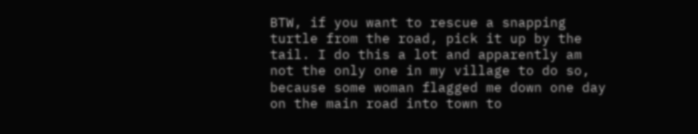BTW, if you want to rescue a snapping turtle from the road, pick it up by the tail. I do this a lot and apparently am not the only one in my village to do so, because some woman flagged me down one day on the main road into town to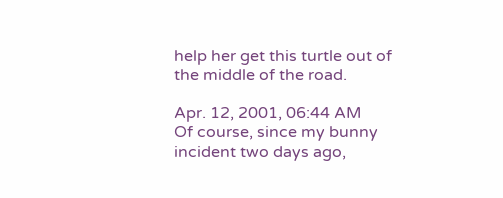help her get this turtle out of the middle of the road.

Apr. 12, 2001, 06:44 AM
Of course, since my bunny incident two days ago,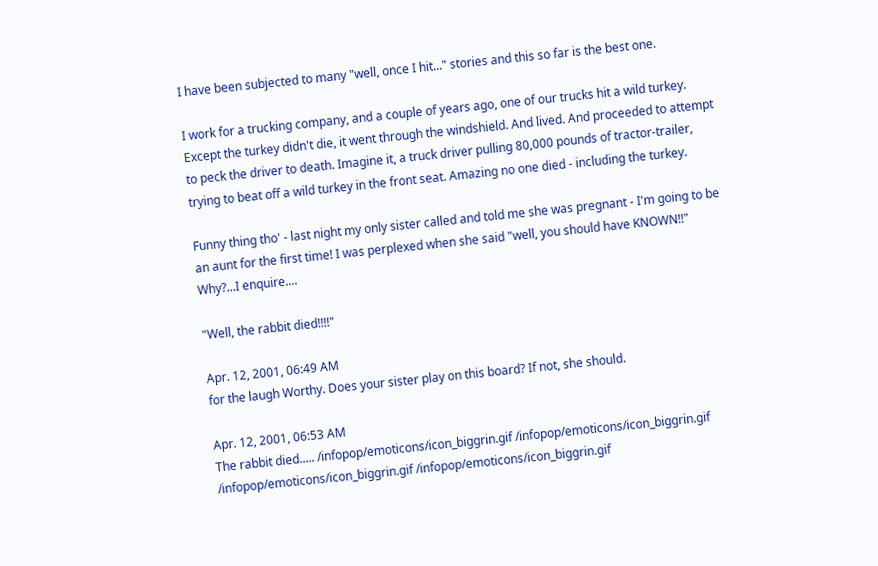I have been subjected to many "well, once I hit..." stories and this so far is the best one.

I work for a trucking company, and a couple of years ago, one of our trucks hit a wild turkey. Except the turkey didn't die, it went through the windshield. And lived. And proceeded to attempt to peck the driver to death. Imagine it, a truck driver pulling 80,000 pounds of tractor-trailer, trying to beat off a wild turkey in the front seat. Amazing no one died - including the turkey.

Funny thing tho' - last night my only sister called and told me she was pregnant - I'm going to be an aunt for the first time! I was perplexed when she said "well, you should have KNOWN!!" Why?...I enquire....

"Well, the rabbit died!!!!"

Apr. 12, 2001, 06:49 AM
for the laugh Worthy. Does your sister play on this board? If not, she should.

Apr. 12, 2001, 06:53 AM
The rabbit died..... /infopop/emoticons/icon_biggrin.gif /infopop/emoticons/icon_biggrin.gif /infopop/emoticons/icon_biggrin.gif /infopop/emoticons/icon_biggrin.gif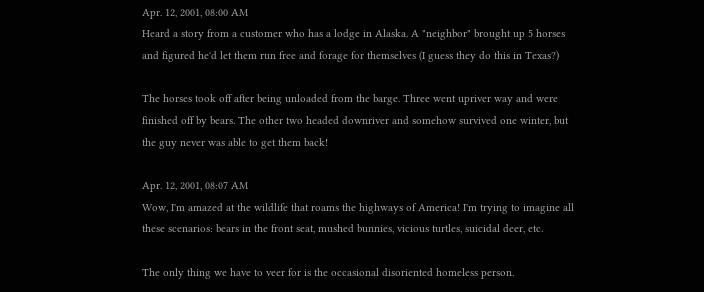Apr. 12, 2001, 08:00 AM
Heard a story from a customer who has a lodge in Alaska. A "neighbor" brought up 5 horses and figured he'd let them run free and forage for themselves (I guess they do this in Texas?)

The horses took off after being unloaded from the barge. Three went upriver way and were finished off by bears. The other two headed downriver and somehow survived one winter, but the guy never was able to get them back!

Apr. 12, 2001, 08:07 AM
Wow, I'm amazed at the wildlife that roams the highways of America! I'm trying to imagine all these scenarios: bears in the front seat, mushed bunnies, vicious turtles, suicidal deer, etc.

The only thing we have to veer for is the occasional disoriented homeless person.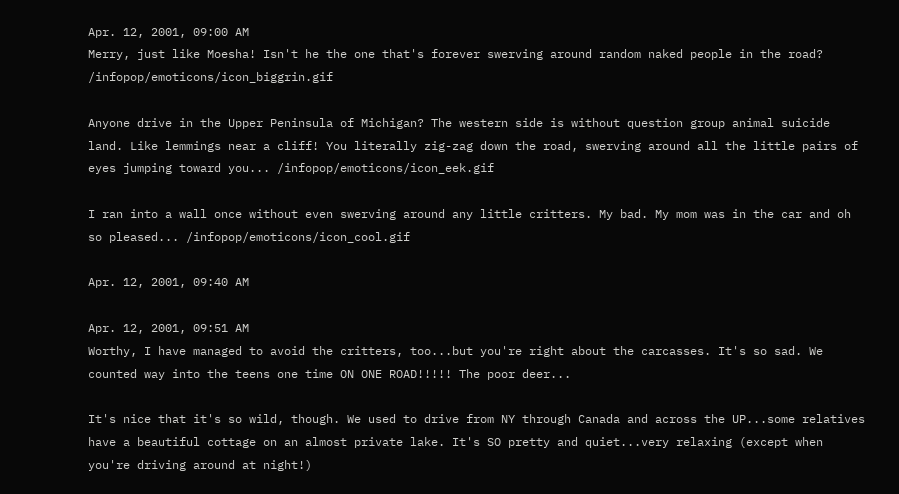Apr. 12, 2001, 09:00 AM
Merry, just like Moesha! Isn't he the one that's forever swerving around random naked people in the road? /infopop/emoticons/icon_biggrin.gif

Anyone drive in the Upper Peninsula of Michigan? The western side is without question group animal suicide land. Like lemmings near a cliff! You literally zig-zag down the road, swerving around all the little pairs of eyes jumping toward you... /infopop/emoticons/icon_eek.gif

I ran into a wall once without even swerving around any little critters. My bad. My mom was in the car and oh so pleased... /infopop/emoticons/icon_cool.gif

Apr. 12, 2001, 09:40 AM

Apr. 12, 2001, 09:51 AM
Worthy, I have managed to avoid the critters, too...but you're right about the carcasses. It's so sad. We counted way into the teens one time ON ONE ROAD!!!!! The poor deer...

It's nice that it's so wild, though. We used to drive from NY through Canada and across the UP...some relatives have a beautiful cottage on an almost private lake. It's SO pretty and quiet...very relaxing (except when you're driving around at night!)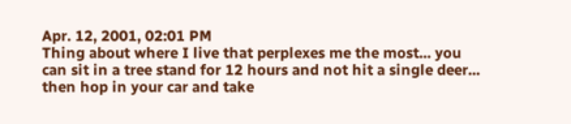Apr. 12, 2001, 02:01 PM
Thing about where I live that perplexes me the most... you can sit in a tree stand for 12 hours and not hit a single deer... then hop in your car and take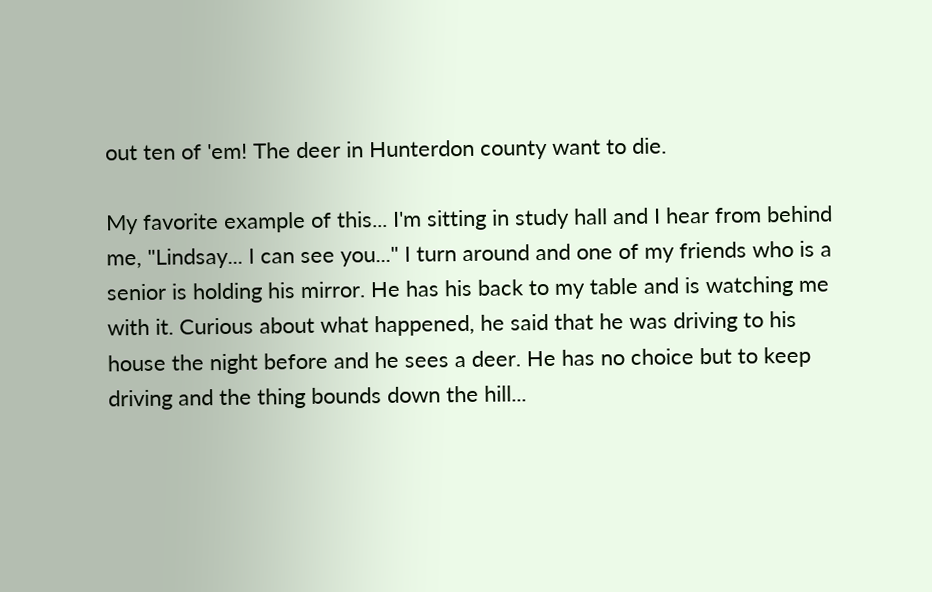out ten of 'em! The deer in Hunterdon county want to die.

My favorite example of this... I'm sitting in study hall and I hear from behind me, "Lindsay... I can see you..." I turn around and one of my friends who is a senior is holding his mirror. He has his back to my table and is watching me with it. Curious about what happened, he said that he was driving to his house the night before and he sees a deer. He has no choice but to keep driving and the thing bounds down the hill...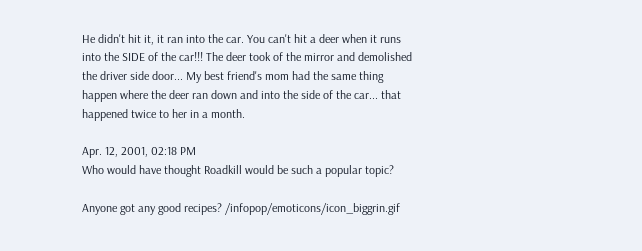He didn't hit it, it ran into the car. You can't hit a deer when it runs into the SIDE of the car!!! The deer took of the mirror and demolished the driver side door... My best friend's mom had the same thing happen where the deer ran down and into the side of the car... that happened twice to her in a month.

Apr. 12, 2001, 02:18 PM
Who would have thought Roadkill would be such a popular topic?

Anyone got any good recipes? /infopop/emoticons/icon_biggrin.gif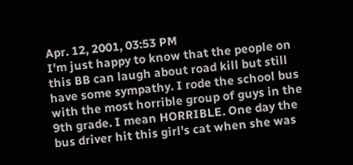Apr. 12, 2001, 03:53 PM
I'm just happy to know that the people on this BB can laugh about road kill but still have some sympathy. I rode the school bus with the most horrible group of guys in the 9th grade. I mean HORRIBLE. One day the bus driver hit this girl's cat when she was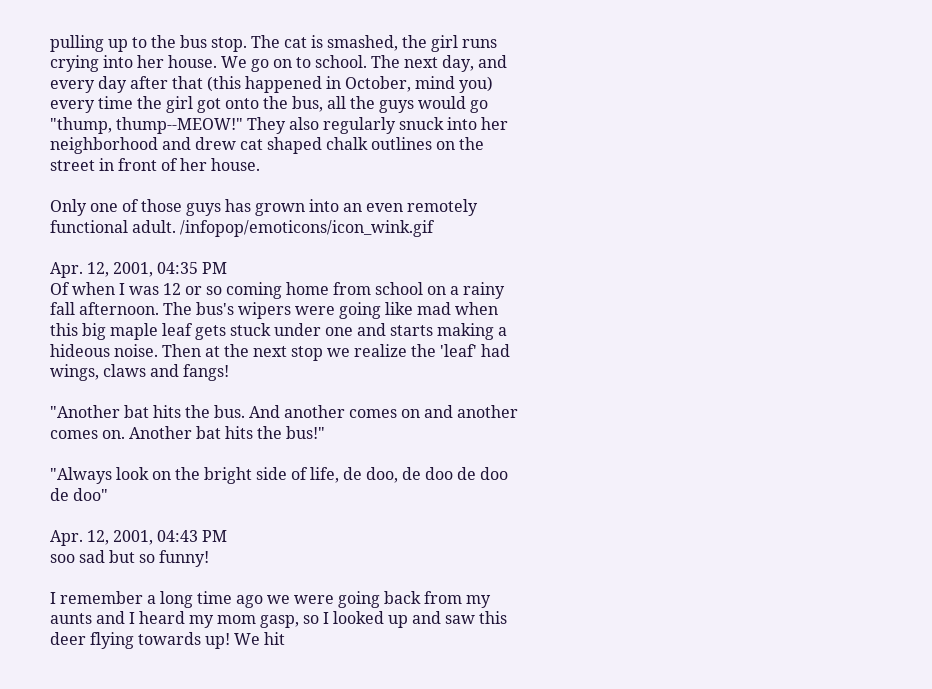pulling up to the bus stop. The cat is smashed, the girl runs crying into her house. We go on to school. The next day, and every day after that (this happened in October, mind you) every time the girl got onto the bus, all the guys would go "thump, thump--MEOW!" They also regularly snuck into her neighborhood and drew cat shaped chalk outlines on the street in front of her house.

Only one of those guys has grown into an even remotely functional adult. /infopop/emoticons/icon_wink.gif

Apr. 12, 2001, 04:35 PM
Of when I was 12 or so coming home from school on a rainy fall afternoon. The bus's wipers were going like mad when this big maple leaf gets stuck under one and starts making a hideous noise. Then at the next stop we realize the 'leaf' had wings, claws and fangs!

"Another bat hits the bus. And another comes on and another comes on. Another bat hits the bus!"

"Always look on the bright side of life, de doo, de doo de doo de doo"

Apr. 12, 2001, 04:43 PM
soo sad but so funny!

I remember a long time ago we were going back from my aunts and I heard my mom gasp, so I looked up and saw this deer flying towards up! We hit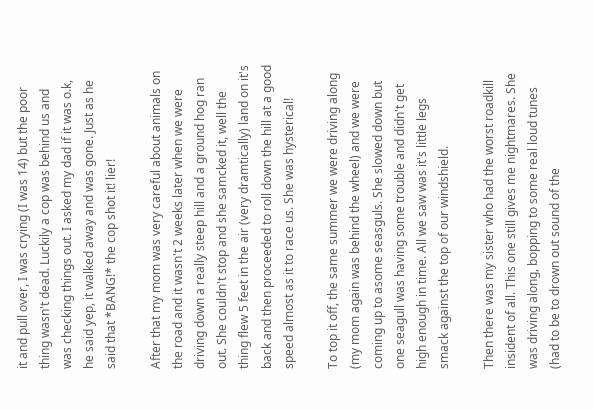it and pull over, I was crying (I was 14) but the poor thing wasn't dead. Luckily a cop was behind us and was checking things out. I asked my dad if it was o.k, he said yep, it walked away and was gone. Just as he said that *BANG!* the cop shot it! lier!

After that my mom was very careful about animals on the road and it wasn't 2 weeks later when we were driving down a really steep hill and a ground hog ran out. She couldn't stop and she samcked it, well the thing flew 5 feet in the air (very dramtically) land on it's back and then proceeded to roll down the hill at a good speed almost as it to race us. She was hysterical!

To top it off, the same summer we were driving along (my mom again was behind the wheel) and we were coming up to asome seasguls. She slowed down but one seagull was having some trouble and didn't get high enough in time. All we saw was it's little legs smack against the top of our windshield.

Then there was my sister who had the worst roadkill insident of all. This one still gives me nightmares. She was driving along, bopping to some real loud tunes (had to be to drown out sound of the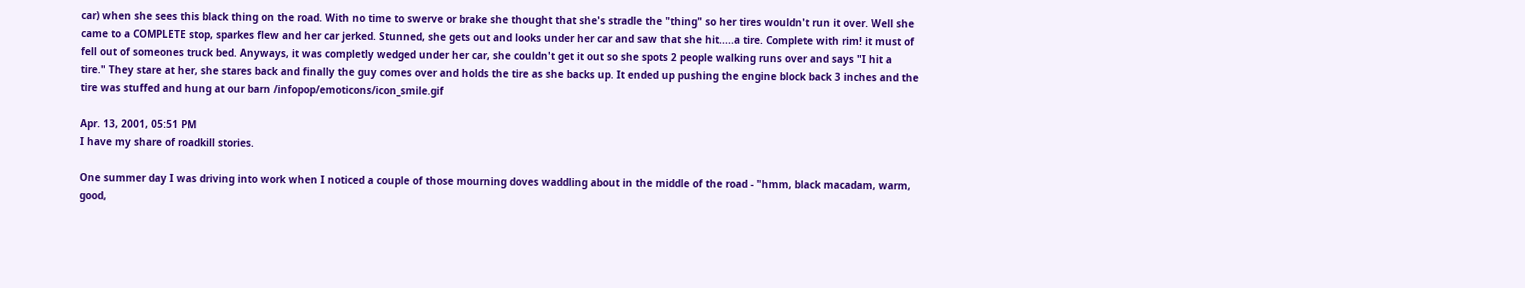car) when she sees this black thing on the road. With no time to swerve or brake she thought that she's stradle the "thing" so her tires wouldn't run it over. Well she came to a COMPLETE stop, sparkes flew and her car jerked. Stunned, she gets out and looks under her car and saw that she hit.....a tire. Complete with rim! it must of fell out of someones truck bed. Anyways, it was completly wedged under her car, she couldn't get it out so she spots 2 people walking runs over and says "I hit a tire." They stare at her, she stares back and finally the guy comes over and holds the tire as she backs up. It ended up pushing the engine block back 3 inches and the tire was stuffed and hung at our barn /infopop/emoticons/icon_smile.gif

Apr. 13, 2001, 05:51 PM
I have my share of roadkill stories.

One summer day I was driving into work when I noticed a couple of those mourning doves waddling about in the middle of the road - "hmm, black macadam, warm, good,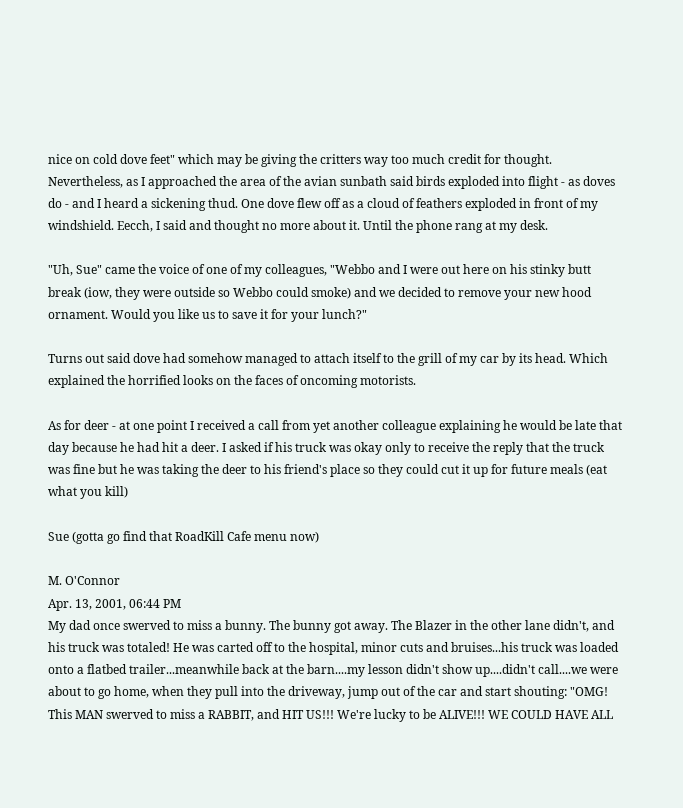nice on cold dove feet" which may be giving the critters way too much credit for thought. Nevertheless, as I approached the area of the avian sunbath said birds exploded into flight - as doves do - and I heard a sickening thud. One dove flew off as a cloud of feathers exploded in front of my windshield. Eecch, I said and thought no more about it. Until the phone rang at my desk.

"Uh, Sue" came the voice of one of my colleagues, "Webbo and I were out here on his stinky butt break (iow, they were outside so Webbo could smoke) and we decided to remove your new hood ornament. Would you like us to save it for your lunch?"

Turns out said dove had somehow managed to attach itself to the grill of my car by its head. Which explained the horrified looks on the faces of oncoming motorists.

As for deer - at one point I received a call from yet another colleague explaining he would be late that day because he had hit a deer. I asked if his truck was okay only to receive the reply that the truck was fine but he was taking the deer to his friend's place so they could cut it up for future meals (eat what you kill)

Sue (gotta go find that RoadKill Cafe menu now)

M. O'Connor
Apr. 13, 2001, 06:44 PM
My dad once swerved to miss a bunny. The bunny got away. The Blazer in the other lane didn't, and his truck was totaled! He was carted off to the hospital, minor cuts and bruises...his truck was loaded onto a flatbed trailer...meanwhile back at the barn....my lesson didn't show up....didn't call....we were about to go home, when they pull into the driveway, jump out of the car and start shouting: "OMG! This MAN swerved to miss a RABBIT, and HIT US!!! We're lucky to be ALIVE!!! WE COULD HAVE ALL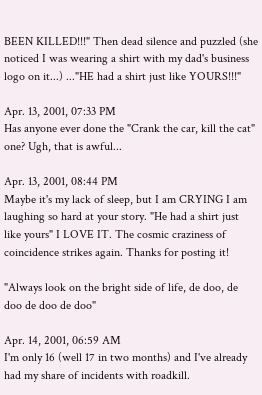BEEN KILLED!!!" Then dead silence and puzzled (she noticed I was wearing a shirt with my dad's business logo on it...) ..."HE had a shirt just like YOURS!!!"

Apr. 13, 2001, 07:33 PM
Has anyone ever done the "Crank the car, kill the cat" one? Ugh, that is awful...

Apr. 13, 2001, 08:44 PM
Maybe it's my lack of sleep, but I am CRYING I am laughing so hard at your story. "He had a shirt just like yours" I LOVE IT. The cosmic craziness of coincidence strikes again. Thanks for posting it!

"Always look on the bright side of life, de doo, de doo de doo de doo"

Apr. 14, 2001, 06:59 AM
I'm only 16 (well 17 in two months) and I've already had my share of incidents with roadkill.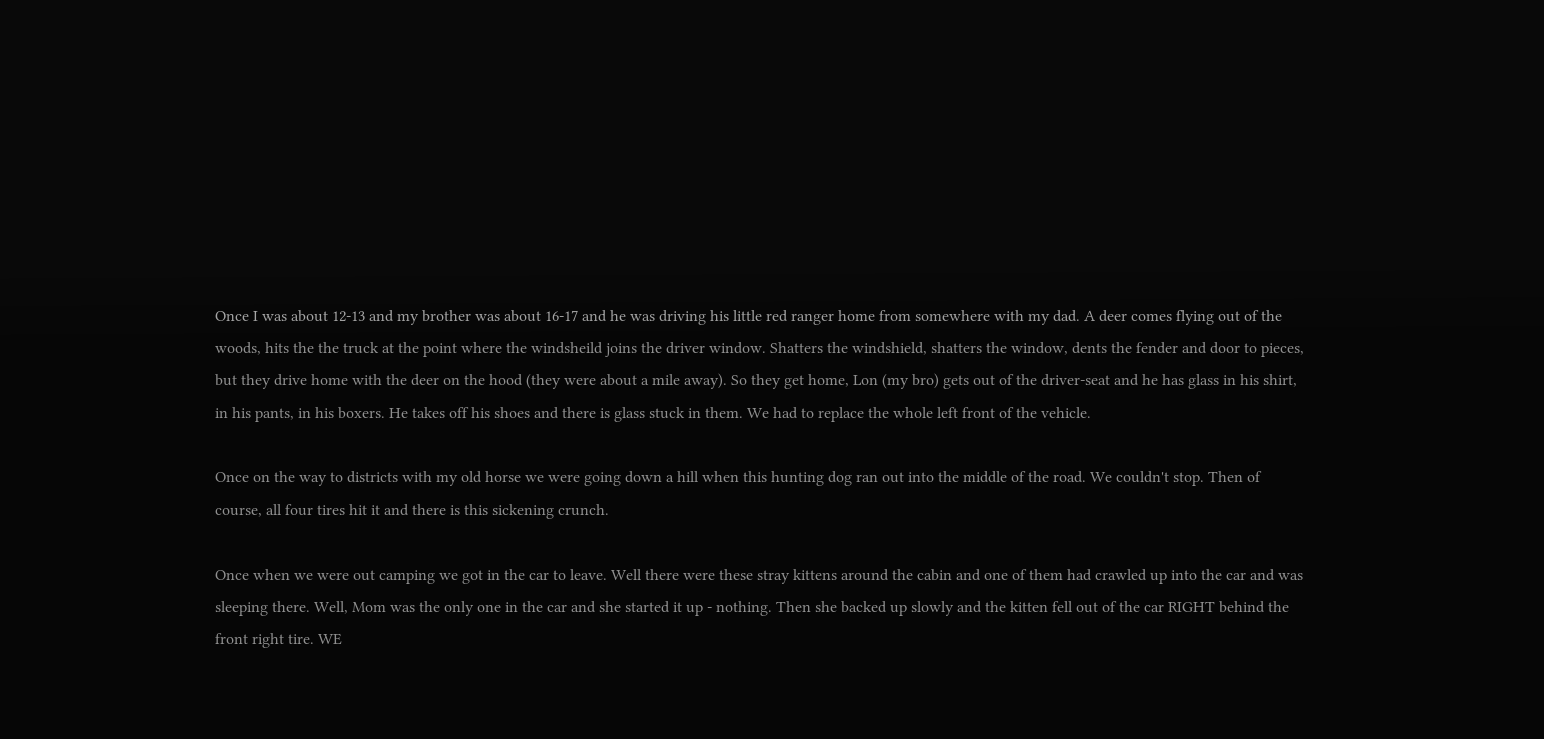Once I was about 12-13 and my brother was about 16-17 and he was driving his little red ranger home from somewhere with my dad. A deer comes flying out of the woods, hits the the truck at the point where the windsheild joins the driver window. Shatters the windshield, shatters the window, dents the fender and door to pieces, but they drive home with the deer on the hood (they were about a mile away). So they get home, Lon (my bro) gets out of the driver-seat and he has glass in his shirt, in his pants, in his boxers. He takes off his shoes and there is glass stuck in them. We had to replace the whole left front of the vehicle.

Once on the way to districts with my old horse we were going down a hill when this hunting dog ran out into the middle of the road. We couldn't stop. Then of course, all four tires hit it and there is this sickening crunch.

Once when we were out camping we got in the car to leave. Well there were these stray kittens around the cabin and one of them had crawled up into the car and was sleeping there. Well, Mom was the only one in the car and she started it up - nothing. Then she backed up slowly and the kitten fell out of the car RIGHT behind the front right tire. WE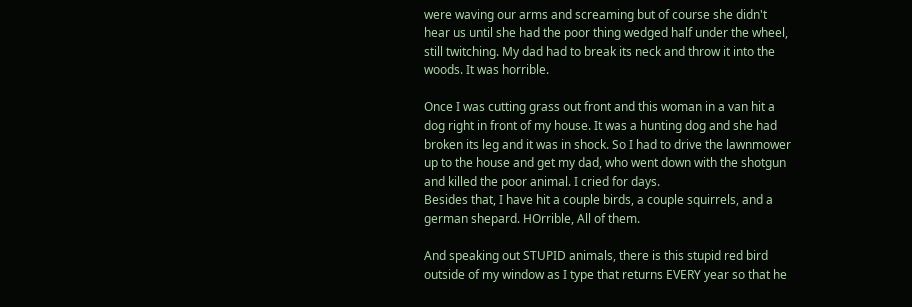were waving our arms and screaming but of course she didn't hear us until she had the poor thing wedged half under the wheel, still twitching. My dad had to break its neck and throw it into the woods. It was horrible.

Once I was cutting grass out front and this woman in a van hit a dog right in front of my house. It was a hunting dog and she had broken its leg and it was in shock. So I had to drive the lawnmower up to the house and get my dad, who went down with the shotgun and killed the poor animal. I cried for days.
Besides that, I have hit a couple birds, a couple squirrels, and a german shepard. HOrrible, All of them.

And speaking out STUPID animals, there is this stupid red bird outside of my window as I type that returns EVERY year so that he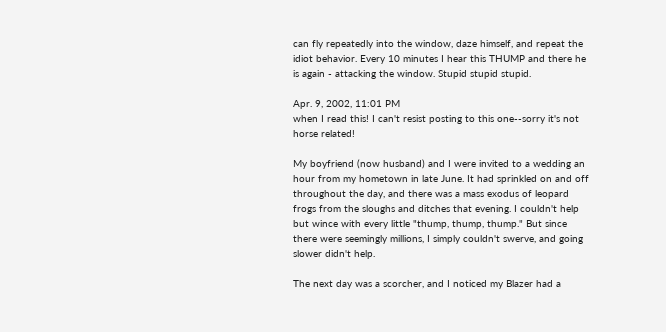can fly repeatedly into the window, daze himself, and repeat the idiot behavior. Every 10 minutes I hear this THUMP and there he is again - attacking the window. Stupid stupid stupid.

Apr. 9, 2002, 11:01 PM
when I read this! I can't resist posting to this one--sorry it's not horse related!

My boyfriend (now husband) and I were invited to a wedding an hour from my hometown in late June. It had sprinkled on and off throughout the day, and there was a mass exodus of leopard frogs from the sloughs and ditches that evening. I couldn't help but wince with every little "thump, thump, thump." But since there were seemingly millions, I simply couldn't swerve, and going slower didn't help.

The next day was a scorcher, and I noticed my Blazer had a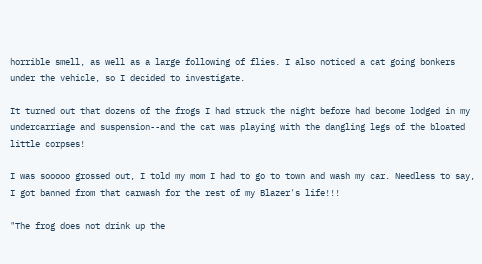horrible smell, as well as a large following of flies. I also noticed a cat going bonkers under the vehicle, so I decided to investigate.

It turned out that dozens of the frogs I had struck the night before had become lodged in my undercarriage and suspension--and the cat was playing with the dangling legs of the bloated little corpses!

I was sooooo grossed out, I told my mom I had to go to town and wash my car. Needless to say, I got banned from that carwash for the rest of my Blazer's life!!!

"The frog does not drink up the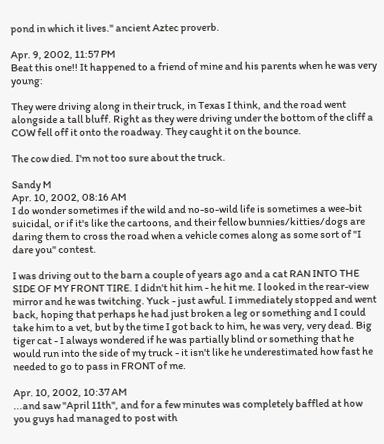pond in which it lives." ancient Aztec proverb.

Apr. 9, 2002, 11:57 PM
Beat this one!! It happened to a friend of mine and his parents when he was very young:

They were driving along in their truck, in Texas I think, and the road went alongside a tall bluff. Right as they were driving under the bottom of the cliff a COW fell off it onto the roadway. They caught it on the bounce.

The cow died. I'm not too sure about the truck.

Sandy M
Apr. 10, 2002, 08:16 AM
I do wonder sometimes if the wild and no-so-wild life is sometimes a wee-bit suicidal, or if it's like the cartoons, and their fellow bunnies/kitties/dogs are daring them to cross the road when a vehicle comes along as some sort of "I dare you" contest.

I was driving out to the barn a couple of years ago and a cat RAN INTO THE SIDE OF MY FRONT TIRE. I didn't hit him - he hit me. I looked in the rear-view mirror and he was twitching. Yuck - just awful. I immediately stopped and went back, hoping that perhaps he had just broken a leg or something and I could take him to a vet, but by the time I got back to him, he was very, very dead. Big tiger cat - I always wondered if he was partially blind or something that he would run into the side of my truck - it isn't like he underestimated how fast he needed to go to pass in FRONT of me.

Apr. 10, 2002, 10:37 AM
...and saw "April 11th", and for a few minutes was completely baffled at how you guys had managed to post with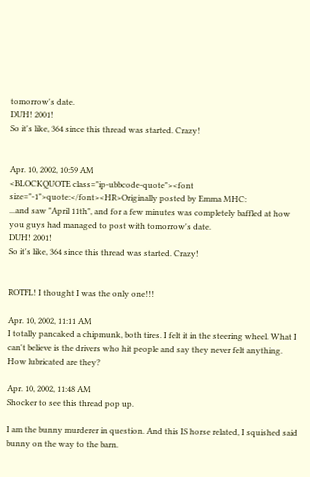tomorrow's date.
DUH! 2001!
So it's like, 364 since this thread was started. Crazy!


Apr. 10, 2002, 10:59 AM
<BLOCKQUOTE class="ip-ubbcode-quote"><font size="-1">quote:</font><HR>Originally posted by Emma MHC:
...and saw "April 11th", and for a few minutes was completely baffled at how you guys had managed to post with tomorrow's date.
DUH! 2001!
So it's like, 364 since this thread was started. Crazy!


ROTFL! I thought I was the only one!!!

Apr. 10, 2002, 11:11 AM
I totally pancaked a chipmunk, both tires. I felt it in the steering wheel. What I can't believe is the drivers who hit people and say they never felt anything. How lubricated are they?

Apr. 10, 2002, 11:48 AM
Shocker to see this thread pop up.

I am the bunny murderer in question. And this IS horse related, I squished said bunny on the way to the barn.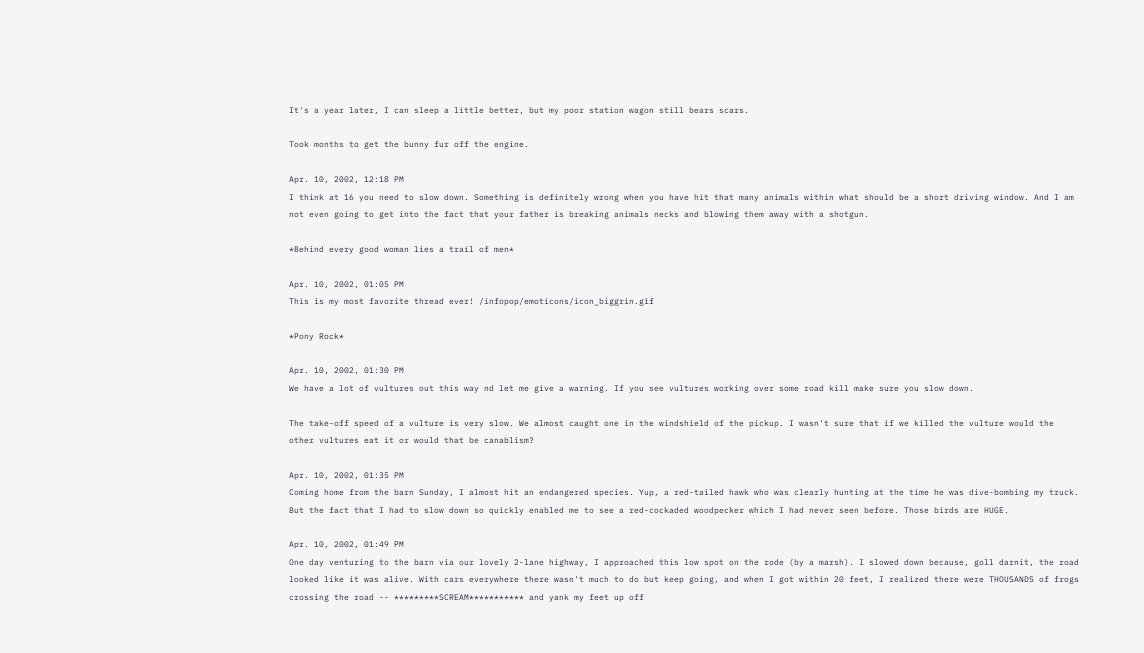It's a year later, I can sleep a little better, but my poor station wagon still bears scars.

Took months to get the bunny fur off the engine.

Apr. 10, 2002, 12:18 PM
I think at 16 you need to slow down. Something is definitely wrong when you have hit that many animals within what should be a short driving window. And I am not even going to get into the fact that your father is breaking animals necks and blowing them away with a shotgun.

*Behind every good woman lies a trail of men*

Apr. 10, 2002, 01:05 PM
This is my most favorite thread ever! /infopop/emoticons/icon_biggrin.gif

*Pony Rock*

Apr. 10, 2002, 01:30 PM
We have a lot of vultures out this way nd let me give a warning. If you see vultures working over some road kill make sure you slow down.

The take-off speed of a vulture is very slow. We almost caught one in the windshield of the pickup. I wasn't sure that if we killed the vulture would the other vultures eat it or would that be canablism?

Apr. 10, 2002, 01:35 PM
Coming home from the barn Sunday, I almost hit an endangered species. Yup, a red-tailed hawk who was clearly hunting at the time he was dive-bombing my truck. But the fact that I had to slow down so quickly enabled me to see a red-cockaded woodpecker which I had never seen before. Those birds are HUGE.

Apr. 10, 2002, 01:49 PM
One day venturing to the barn via our lovely 2-lane highway, I approached this low spot on the rode (by a marsh). I slowed down because, goll darnit, the road looked like it was alive. With cars everywhere there wasn't much to do but keep going, and when I got within 20 feet, I realized there were THOUSANDS of frogs crossing the road -- *********SCREAM*********** and yank my feet up off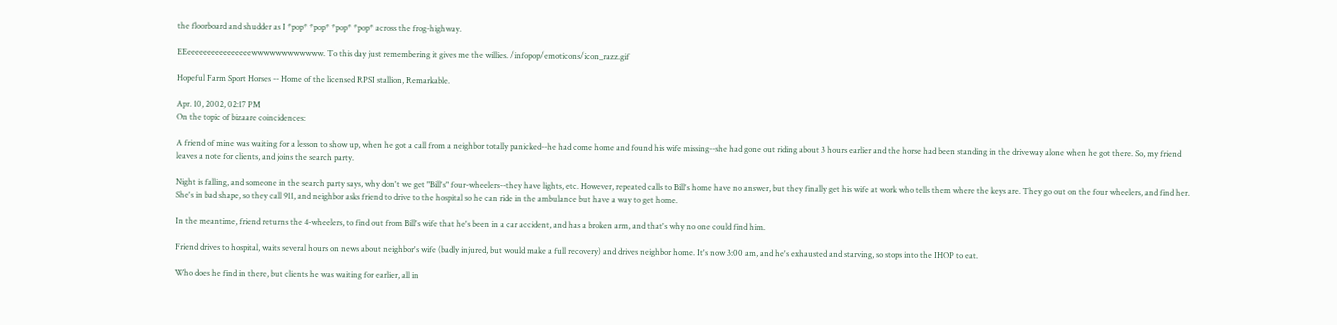the floorboard and shudder as I *pop* *pop* *pop* *pop* across the frog-highway.

EEeeeeeeeeeeeeeeeewwwwwwwwwwww. To this day just remembering it gives me the willies. /infopop/emoticons/icon_razz.gif

Hopeful Farm Sport Horses -- Home of the licensed RPSI stallion, Remarkable.

Apr. 10, 2002, 02:17 PM
On the topic of bizaare coincidences:

A friend of mine was waiting for a lesson to show up, when he got a call from a neighbor totally panicked--he had come home and found his wife missing--she had gone out riding about 3 hours earlier and the horse had been standing in the driveway alone when he got there. So, my friend leaves a note for clients, and joins the search party.

Night is falling, and someone in the search party says, why don't we get "Bill's" four-wheelers--they have lights, etc. However, repeated calls to Bill's home have no answer, but they finally get his wife at work who tells them where the keys are. They go out on the four wheelers, and find her. She's in bad shape, so they call 911, and neighbor asks friend to drive to the hospital so he can ride in the ambulance but have a way to get home.

In the meantime, friend returns the 4-wheelers, to find out from Bill's wife that he's been in a car accident, and has a broken arm, and that's why no one could find him.

Friend drives to hospital, waits several hours on news about neighbor's wife (badly injured, but would make a full recovery) and drives neighbor home. It's now 3:00 am, and he's exhausted and starving, so stops into the IHOP to eat.

Who does he find in there, but clients he was waiting for earlier, all in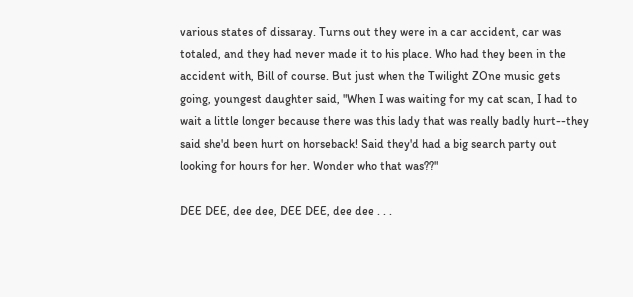various states of dissaray. Turns out they were in a car accident, car was totaled, and they had never made it to his place. Who had they been in the accident with, Bill of course. But just when the Twilight ZOne music gets going, youngest daughter said, "When I was waiting for my cat scan, I had to wait a little longer because there was this lady that was really badly hurt--they said she'd been hurt on horseback! Said they'd had a big search party out looking for hours for her. Wonder who that was??"

DEE DEE, dee dee, DEE DEE, dee dee . . .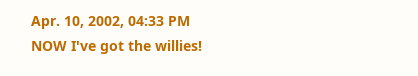Apr. 10, 2002, 04:33 PM
NOW I've got the willies!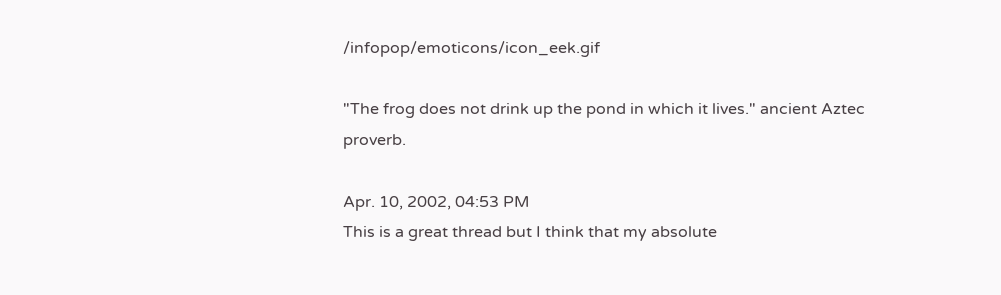/infopop/emoticons/icon_eek.gif

"The frog does not drink up the pond in which it lives." ancient Aztec proverb.

Apr. 10, 2002, 04:53 PM
This is a great thread but I think that my absolute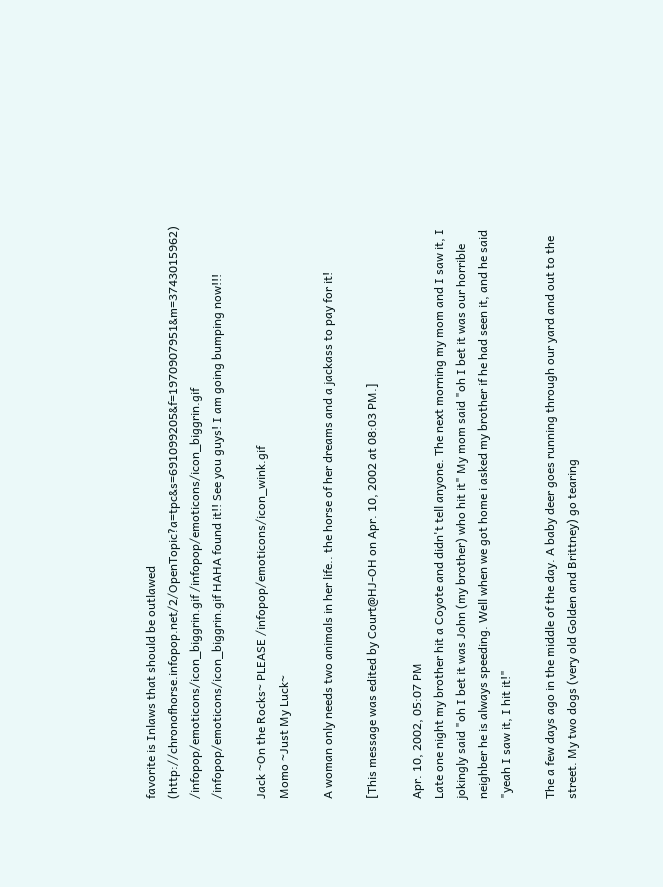favorite is Inlaws that should be outlawed (http://chronofhorse.infopop.net/2/OpenTopic?a=tpc&s=691099205&f=1970907951&m=3743015962) /infopop/emoticons/icon_biggrin.gif /infopop/emoticons/icon_biggrin.gif /infopop/emoticons/icon_biggrin.gif HAHA found it!! See you guys! I am going bumping now!!!

Jack ~On the Rocks~ PLEASE /infopop/emoticons/icon_wink.gif
Momo ~Just My Luck~

A woman only needs two animals in her life.. the horse of her dreams and a jackass to pay for it!

[This message was edited by Court@HJ-OH on Apr. 10, 2002 at 08:03 PM.]

Apr. 10, 2002, 05:07 PM
Late one night my brother hit a Coyote and didn't tell anyone. The next morning my mom and I saw it, I jokingly said "oh I bet it was John (my brother) who hit it" My mom said "oh I bet it was our horrible neighber he is always speeding. Well when we got home i asked my brother if he had seen it, and he said "yeah I saw it, I hit it!"

The a few days ago in the middle of the day. A baby deer goes running through our yard and out to the street. My two dogs (very old Golden and Brittney) go tearing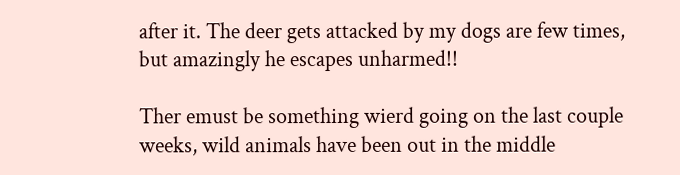after it. The deer gets attacked by my dogs are few times, but amazingly he escapes unharmed!!

Ther emust be something wierd going on the last couple weeks, wild animals have been out in the middle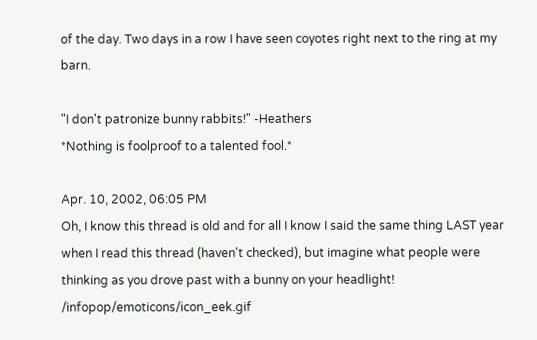of the day. Two days in a row I have seen coyotes right next to the ring at my barn.

"I don't patronize bunny rabbits!" -Heathers
*Nothing is foolproof to a talented fool.*

Apr. 10, 2002, 06:05 PM
Oh, I know this thread is old and for all I know I said the same thing LAST year when I read this thread (haven't checked), but imagine what people were thinking as you drove past with a bunny on your headlight! /infopop/emoticons/icon_eek.gif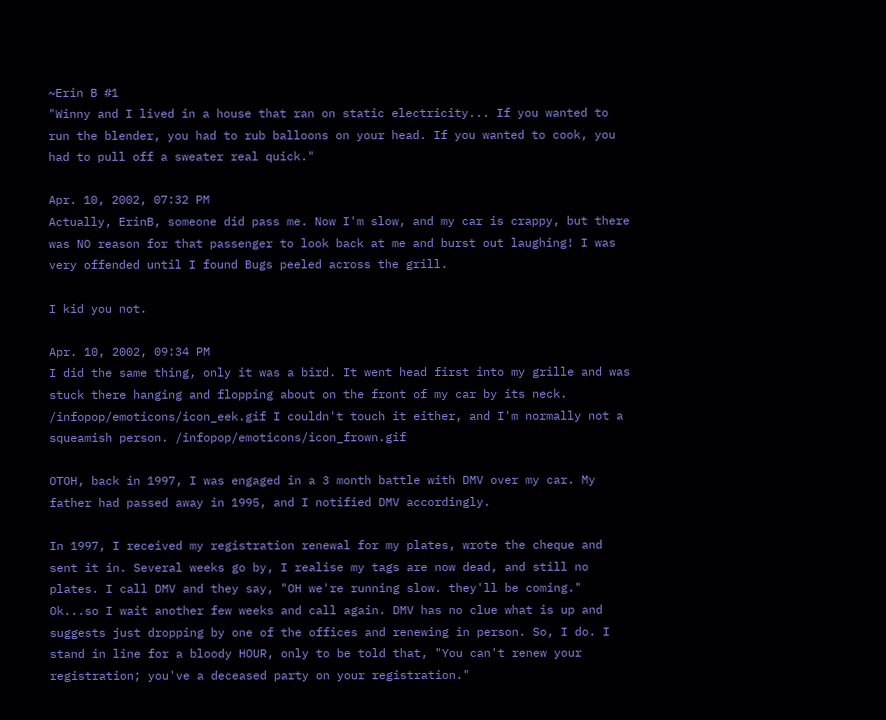~Erin B #1
"Winny and I lived in a house that ran on static electricity... If you wanted to run the blender, you had to rub balloons on your head. If you wanted to cook, you had to pull off a sweater real quick."

Apr. 10, 2002, 07:32 PM
Actually, ErinB, someone did pass me. Now I'm slow, and my car is crappy, but there was NO reason for that passenger to look back at me and burst out laughing! I was very offended until I found Bugs peeled across the grill.

I kid you not.

Apr. 10, 2002, 09:34 PM
I did the same thing, only it was a bird. It went head first into my grille and was stuck there hanging and flopping about on the front of my car by its neck. /infopop/emoticons/icon_eek.gif I couldn't touch it either, and I'm normally not a squeamish person. /infopop/emoticons/icon_frown.gif

OTOH, back in 1997, I was engaged in a 3 month battle with DMV over my car. My father had passed away in 1995, and I notified DMV accordingly.

In 1997, I received my registration renewal for my plates, wrote the cheque and sent it in. Several weeks go by, I realise my tags are now dead, and still no plates. I call DMV and they say, "OH we're running slow. they'll be coming." Ok...so I wait another few weeks and call again. DMV has no clue what is up and suggests just dropping by one of the offices and renewing in person. So, I do. I stand in line for a bloody HOUR, only to be told that, "You can't renew your registration; you've a deceased party on your registration."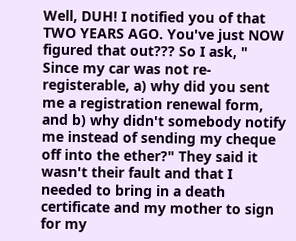Well, DUH! I notified you of that TWO YEARS AGO. You've just NOW figured that out??? So I ask, "
Since my car was not re-registerable, a) why did you sent me a registration renewal form, and b) why didn't somebody notify me instead of sending my cheque off into the ether?" They said it wasn't their fault and that I needed to bring in a death certificate and my mother to sign for my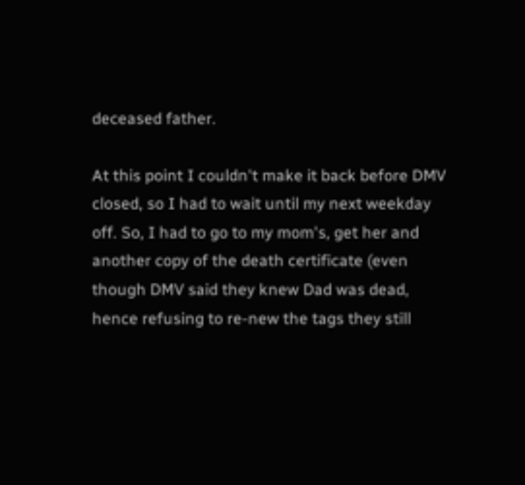deceased father.

At this point I couldn't make it back before DMV closed, so I had to wait until my next weekday off. So, I had to go to my mom's, get her and another copy of the death certificate (even though DMV said they knew Dad was dead, hence refusing to re-new the tags they still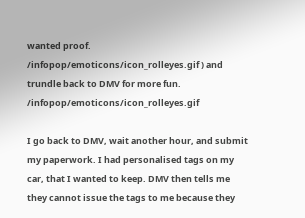wanted proof. /infopop/emoticons/icon_rolleyes.gif ) and trundle back to DMV for more fun. /infopop/emoticons/icon_rolleyes.gif

I go back to DMV, wait another hour, and submit my paperwork. I had personalised tags on my car, that I wanted to keep. DMV then tells me they cannot issue the tags to me because they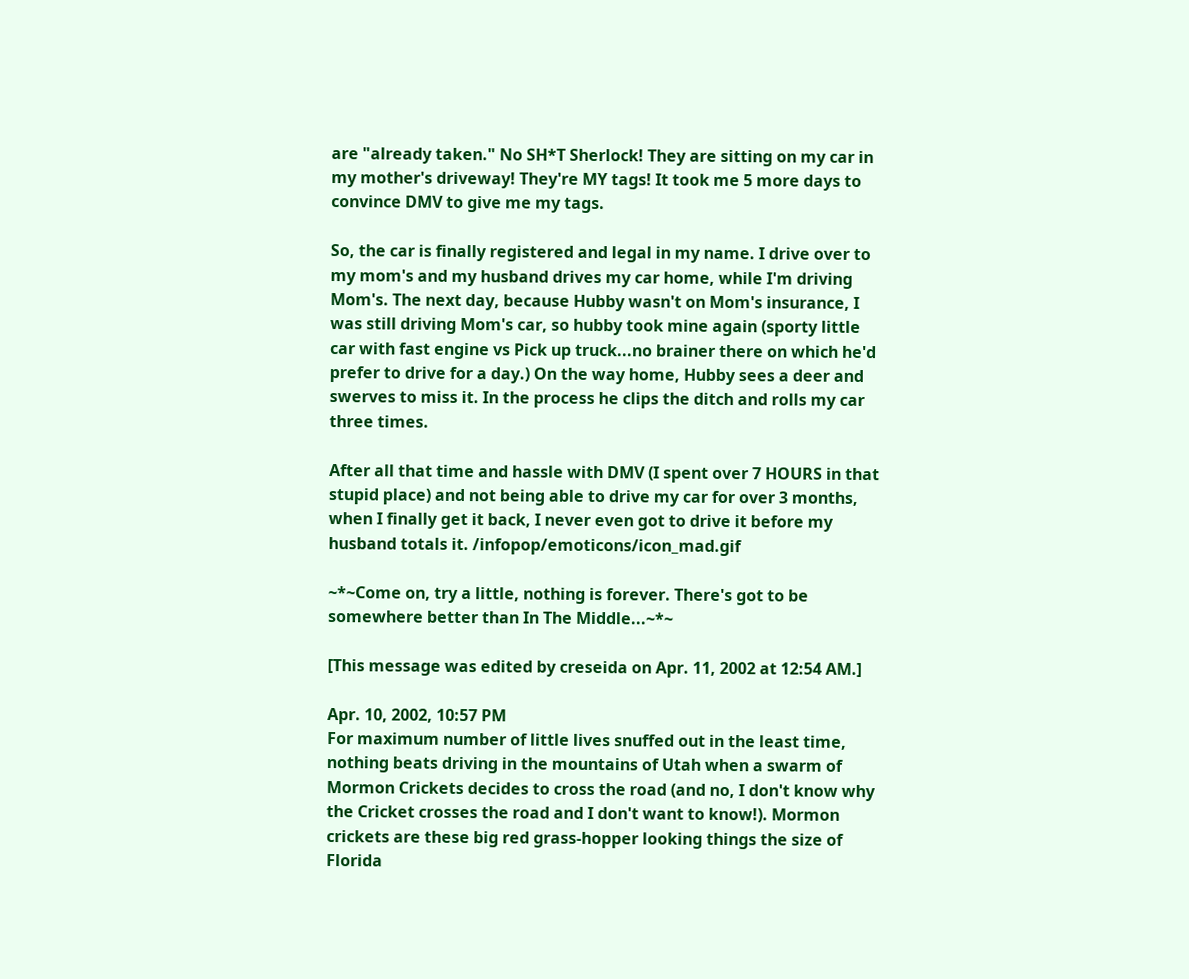are "already taken." No SH*T Sherlock! They are sitting on my car in my mother's driveway! They're MY tags! It took me 5 more days to convince DMV to give me my tags.

So, the car is finally registered and legal in my name. I drive over to my mom's and my husband drives my car home, while I'm driving Mom's. The next day, because Hubby wasn't on Mom's insurance, I was still driving Mom's car, so hubby took mine again (sporty little car with fast engine vs Pick up truck...no brainer there on which he'd prefer to drive for a day.) On the way home, Hubby sees a deer and swerves to miss it. In the process he clips the ditch and rolls my car three times.

After all that time and hassle with DMV (I spent over 7 HOURS in that stupid place) and not being able to drive my car for over 3 months, when I finally get it back, I never even got to drive it before my husband totals it. /infopop/emoticons/icon_mad.gif

~*~Come on, try a little, nothing is forever. There's got to be somewhere better than In The Middle...~*~

[This message was edited by creseida on Apr. 11, 2002 at 12:54 AM.]

Apr. 10, 2002, 10:57 PM
For maximum number of little lives snuffed out in the least time, nothing beats driving in the mountains of Utah when a swarm of Mormon Crickets decides to cross the road (and no, I don't know why the Cricket crosses the road and I don't want to know!). Mormon crickets are these big red grass-hopper looking things the size of Florida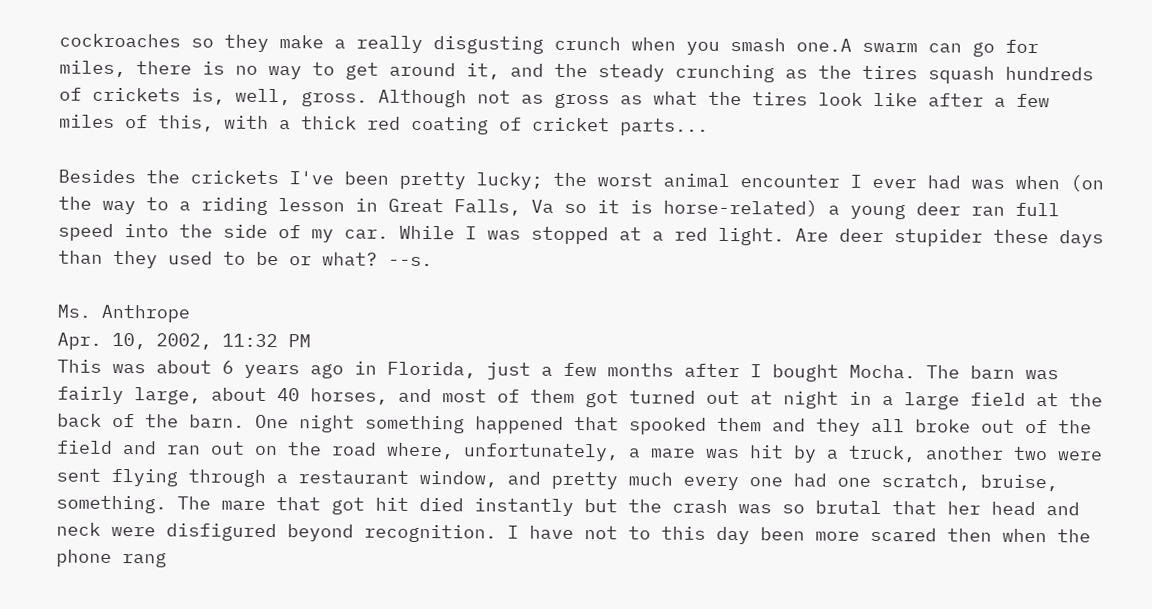cockroaches so they make a really disgusting crunch when you smash one.A swarm can go for miles, there is no way to get around it, and the steady crunching as the tires squash hundreds of crickets is, well, gross. Although not as gross as what the tires look like after a few miles of this, with a thick red coating of cricket parts...

Besides the crickets I've been pretty lucky; the worst animal encounter I ever had was when (on the way to a riding lesson in Great Falls, Va so it is horse-related) a young deer ran full speed into the side of my car. While I was stopped at a red light. Are deer stupider these days than they used to be or what? --s.

Ms. Anthrope
Apr. 10, 2002, 11:32 PM
This was about 6 years ago in Florida, just a few months after I bought Mocha. The barn was fairly large, about 40 horses, and most of them got turned out at night in a large field at the back of the barn. One night something happened that spooked them and they all broke out of the field and ran out on the road where, unfortunately, a mare was hit by a truck, another two were sent flying through a restaurant window, and pretty much every one had one scratch, bruise, something. The mare that got hit died instantly but the crash was so brutal that her head and neck were disfigured beyond recognition. I have not to this day been more scared then when the phone rang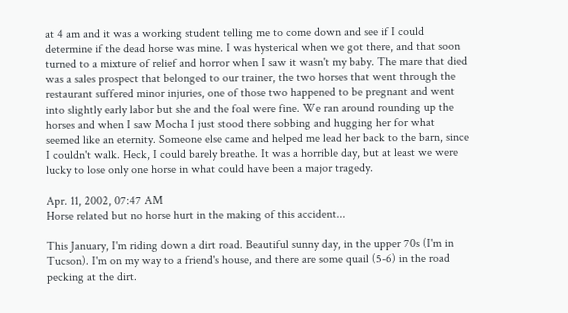at 4 am and it was a working student telling me to come down and see if I could determine if the dead horse was mine. I was hysterical when we got there, and that soon turned to a mixture of relief and horror when I saw it wasn't my baby. The mare that died was a sales prospect that belonged to our trainer, the two horses that went through the restaurant suffered minor injuries, one of those two happened to be pregnant and went into slightly early labor but she and the foal were fine. We ran around rounding up the horses and when I saw Mocha I just stood there sobbing and hugging her for what seemed like an eternity. Someone else came and helped me lead her back to the barn, since I couldn't walk. Heck, I could barely breathe. It was a horrible day, but at least we were lucky to lose only one horse in what could have been a major tragedy.

Apr. 11, 2002, 07:47 AM
Horse related but no horse hurt in the making of this accident...

This January, I'm riding down a dirt road. Beautiful sunny day, in the upper 70s (I'm in Tucson). I'm on my way to a friend's house, and there are some quail (5-6) in the road pecking at the dirt.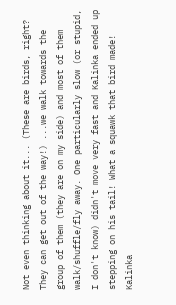Not even thinking about it... (These are birds, right? They can get out of the way!) ...we walk towards the group of them (they are on my side) and most of them walk/shuffle/fly away. One particularly slow (or stupid, I don't know) didn't move very fast and Kalinka ended up stepping on his tail! What a squawk that bird made! Kalinka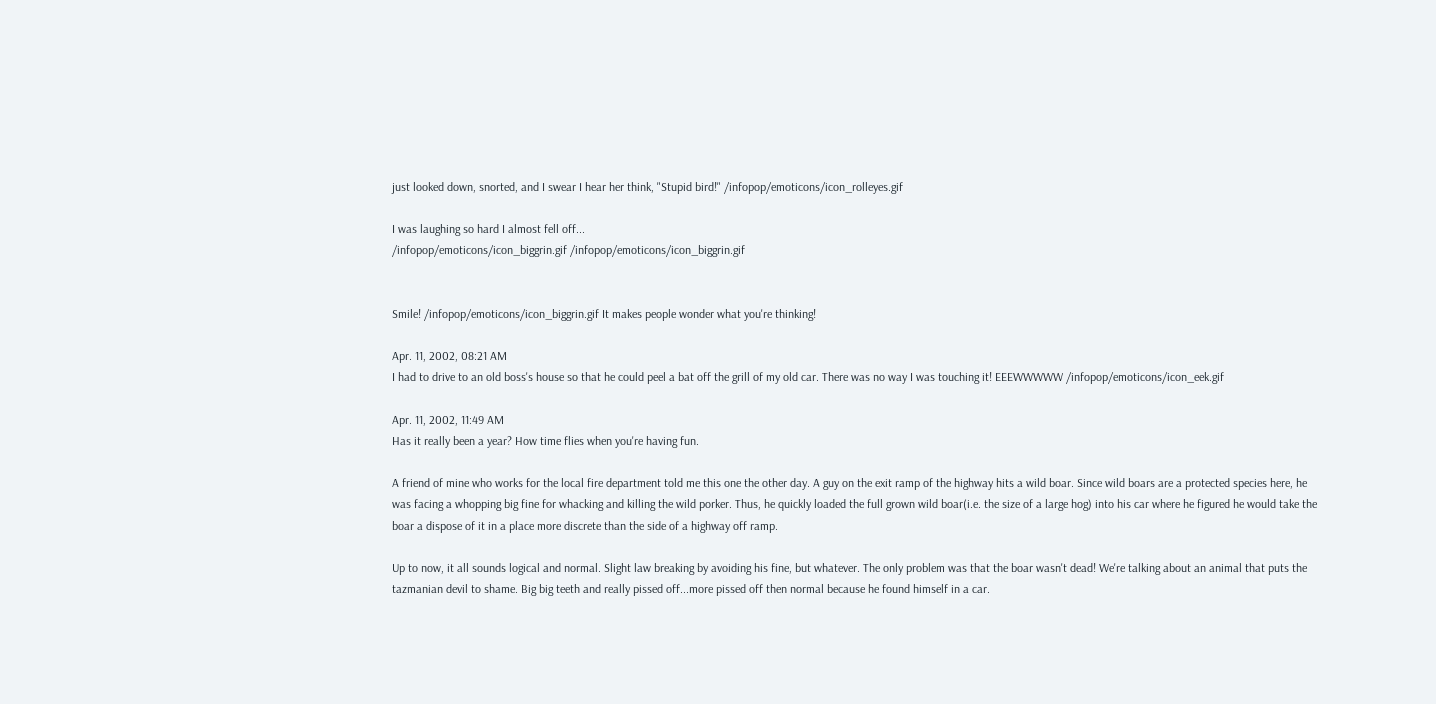just looked down, snorted, and I swear I hear her think, "Stupid bird!" /infopop/emoticons/icon_rolleyes.gif

I was laughing so hard I almost fell off...
/infopop/emoticons/icon_biggrin.gif /infopop/emoticons/icon_biggrin.gif


Smile! /infopop/emoticons/icon_biggrin.gif It makes people wonder what you're thinking!

Apr. 11, 2002, 08:21 AM
I had to drive to an old boss's house so that he could peel a bat off the grill of my old car. There was no way I was touching it! EEEWWWWW /infopop/emoticons/icon_eek.gif

Apr. 11, 2002, 11:49 AM
Has it really been a year? How time flies when you're having fun.

A friend of mine who works for the local fire department told me this one the other day. A guy on the exit ramp of the highway hits a wild boar. Since wild boars are a protected species here, he was facing a whopping big fine for whacking and killing the wild porker. Thus, he quickly loaded the full grown wild boar(i.e. the size of a large hog) into his car where he figured he would take the boar a dispose of it in a place more discrete than the side of a highway off ramp.

Up to now, it all sounds logical and normal. Slight law breaking by avoiding his fine, but whatever. The only problem was that the boar wasn't dead! We're talking about an animal that puts the tazmanian devil to shame. Big big teeth and really pissed off...more pissed off then normal because he found himself in a car.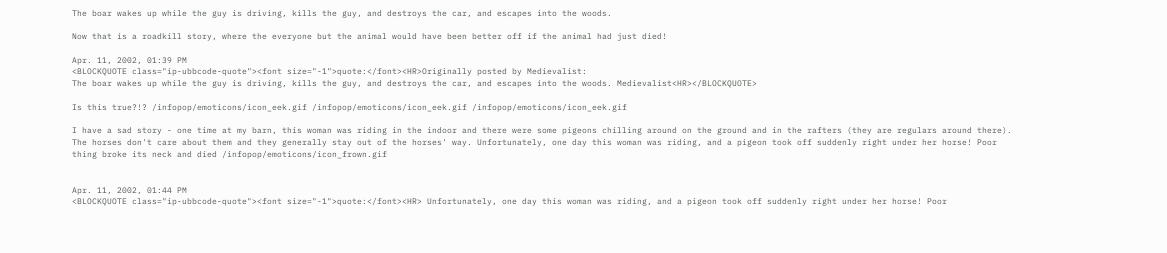The boar wakes up while the guy is driving, kills the guy, and destroys the car, and escapes into the woods.

Now that is a roadkill story, where the everyone but the animal would have been better off if the animal had just died!

Apr. 11, 2002, 01:39 PM
<BLOCKQUOTE class="ip-ubbcode-quote"><font size="-1">quote:</font><HR>Originally posted by Medievalist:
The boar wakes up while the guy is driving, kills the guy, and destroys the car, and escapes into the woods. Medievalist<HR></BLOCKQUOTE>

Is this true?!? /infopop/emoticons/icon_eek.gif /infopop/emoticons/icon_eek.gif /infopop/emoticons/icon_eek.gif

I have a sad story - one time at my barn, this woman was riding in the indoor and there were some pigeons chilling around on the ground and in the rafters (they are regulars around there). The horses don't care about them and they generally stay out of the horses' way. Unfortunately, one day this woman was riding, and a pigeon took off suddenly right under her horse! Poor thing broke its neck and died /infopop/emoticons/icon_frown.gif


Apr. 11, 2002, 01:44 PM
<BLOCKQUOTE class="ip-ubbcode-quote"><font size="-1">quote:</font><HR> Unfortunately, one day this woman was riding, and a pigeon took off suddenly right under her horse! Poor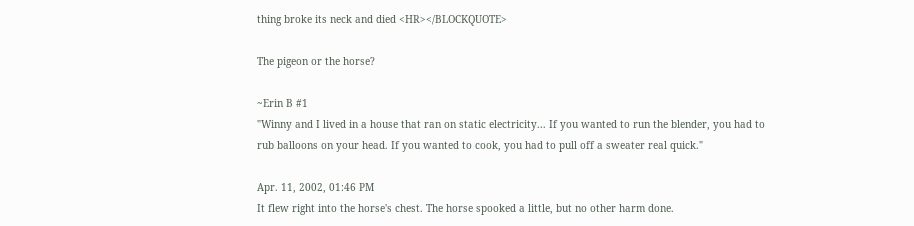thing broke its neck and died <HR></BLOCKQUOTE>

The pigeon or the horse?

~Erin B #1
"Winny and I lived in a house that ran on static electricity... If you wanted to run the blender, you had to rub balloons on your head. If you wanted to cook, you had to pull off a sweater real quick."

Apr. 11, 2002, 01:46 PM
It flew right into the horse's chest. The horse spooked a little, but no other harm done.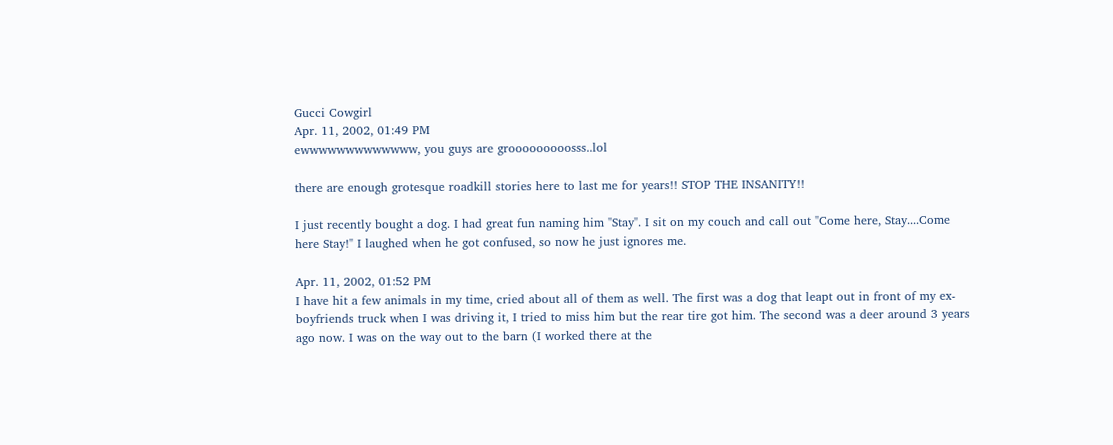Gucci Cowgirl
Apr. 11, 2002, 01:49 PM
ewwwwwwwwwwwww, you guys are grooooooooosss..lol

there are enough grotesque roadkill stories here to last me for years!! STOP THE INSANITY!!

I just recently bought a dog. I had great fun naming him "Stay". I sit on my couch and call out "Come here, Stay....Come here Stay!" I laughed when he got confused, so now he just ignores me.

Apr. 11, 2002, 01:52 PM
I have hit a few animals in my time, cried about all of them as well. The first was a dog that leapt out in front of my ex-boyfriends truck when I was driving it, I tried to miss him but the rear tire got him. The second was a deer around 3 years ago now. I was on the way out to the barn (I worked there at the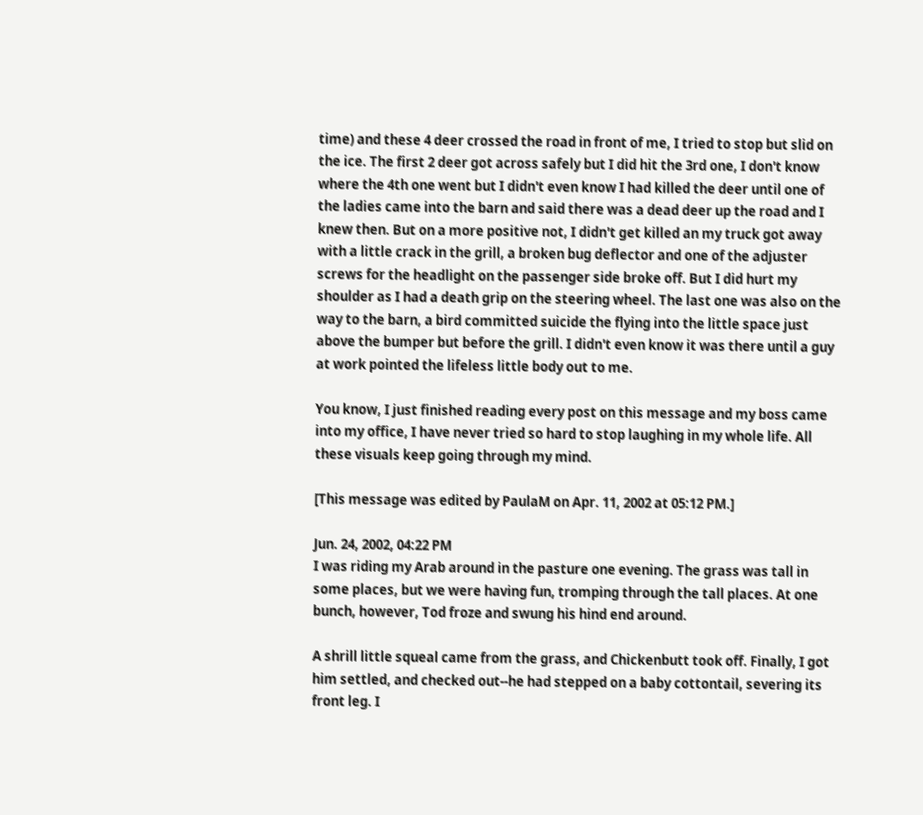time) and these 4 deer crossed the road in front of me, I tried to stop but slid on the ice. The first 2 deer got across safely but I did hit the 3rd one, I don't know where the 4th one went but I didn't even know I had killed the deer until one of the ladies came into the barn and said there was a dead deer up the road and I knew then. But on a more positive not, I didn't get killed an my truck got away with a little crack in the grill, a broken bug deflector and one of the adjuster screws for the headlight on the passenger side broke off. But I did hurt my shoulder as I had a death grip on the steering wheel. The last one was also on the way to the barn, a bird committed suicide the flying into the little space just above the bumper but before the grill. I didn't even know it was there until a guy at work pointed the lifeless little body out to me.

You know, I just finished reading every post on this message and my boss came into my office, I have never tried so hard to stop laughing in my whole life. All these visuals keep going through my mind.

[This message was edited by PaulaM on Apr. 11, 2002 at 05:12 PM.]

Jun. 24, 2002, 04:22 PM
I was riding my Arab around in the pasture one evening. The grass was tall in some places, but we were having fun, tromping through the tall places. At one bunch, however, Tod froze and swung his hind end around.

A shrill little squeal came from the grass, and Chickenbutt took off. Finally, I got him settled, and checked out--he had stepped on a baby cottontail, severing its front leg. I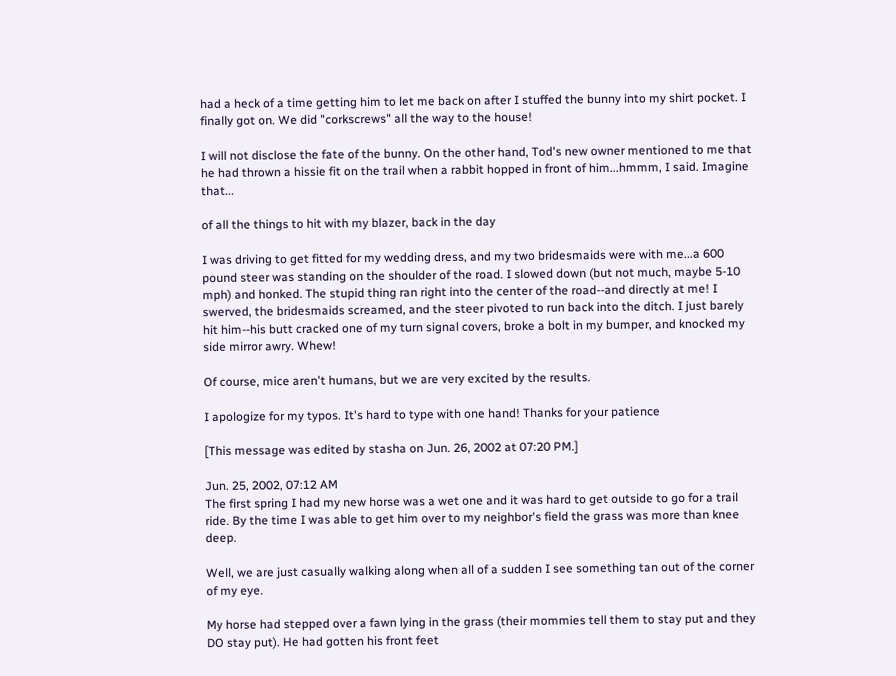had a heck of a time getting him to let me back on after I stuffed the bunny into my shirt pocket. I finally got on. We did "corkscrews" all the way to the house!

I will not disclose the fate of the bunny. On the other hand, Tod's new owner mentioned to me that he had thrown a hissie fit on the trail when a rabbit hopped in front of him...hmmm, I said. Imagine that...

of all the things to hit with my blazer, back in the day

I was driving to get fitted for my wedding dress, and my two bridesmaids were with me...a 600 pound steer was standing on the shoulder of the road. I slowed down (but not much, maybe 5-10 mph) and honked. The stupid thing ran right into the center of the road--and directly at me! I swerved, the bridesmaids screamed, and the steer pivoted to run back into the ditch. I just barely hit him--his butt cracked one of my turn signal covers, broke a bolt in my bumper, and knocked my side mirror awry. Whew!

Of course, mice aren't humans, but we are very excited by the results.

I apologize for my typos. It's hard to type with one hand! Thanks for your patience

[This message was edited by stasha on Jun. 26, 2002 at 07:20 PM.]

Jun. 25, 2002, 07:12 AM
The first spring I had my new horse was a wet one and it was hard to get outside to go for a trail ride. By the time I was able to get him over to my neighbor's field the grass was more than knee deep.

Well, we are just casually walking along when all of a sudden I see something tan out of the corner of my eye.

My horse had stepped over a fawn lying in the grass (their mommies tell them to stay put and they DO stay put). He had gotten his front feet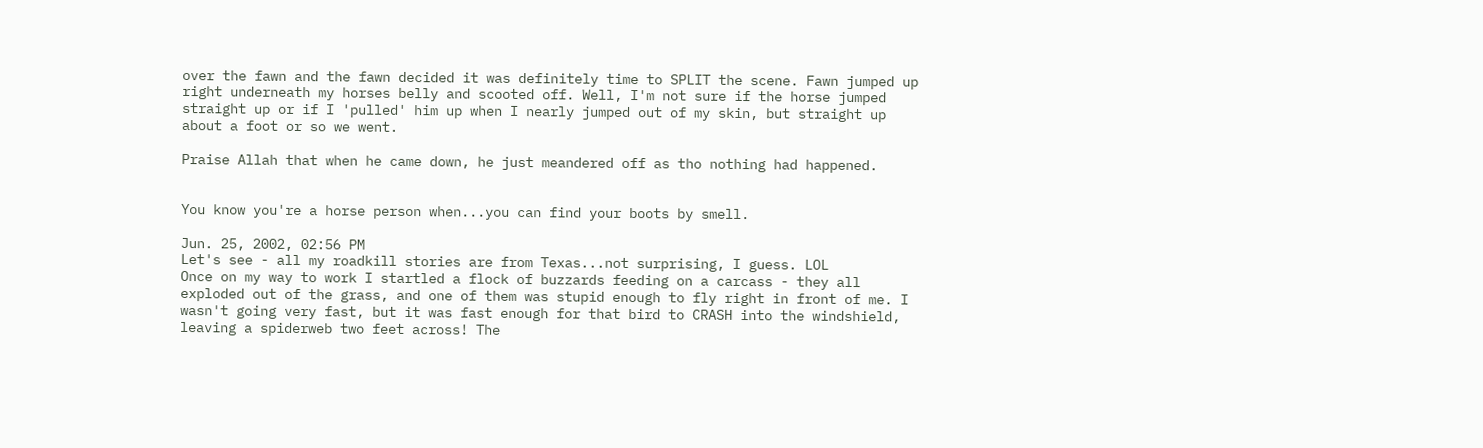over the fawn and the fawn decided it was definitely time to SPLIT the scene. Fawn jumped up right underneath my horses belly and scooted off. Well, I'm not sure if the horse jumped straight up or if I 'pulled' him up when I nearly jumped out of my skin, but straight up about a foot or so we went.

Praise Allah that when he came down, he just meandered off as tho nothing had happened.


You know you're a horse person when...you can find your boots by smell.

Jun. 25, 2002, 02:56 PM
Let's see - all my roadkill stories are from Texas...not surprising, I guess. LOL
Once on my way to work I startled a flock of buzzards feeding on a carcass - they all exploded out of the grass, and one of them was stupid enough to fly right in front of me. I wasn't going very fast, but it was fast enough for that bird to CRASH into the windshield, leaving a spiderweb two feet across! The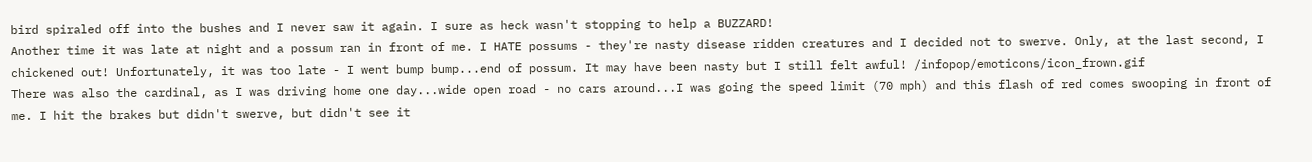bird spiraled off into the bushes and I never saw it again. I sure as heck wasn't stopping to help a BUZZARD!
Another time it was late at night and a possum ran in front of me. I HATE possums - they're nasty disease ridden creatures and I decided not to swerve. Only, at the last second, I chickened out! Unfortunately, it was too late - I went bump bump...end of possum. It may have been nasty but I still felt awful! /infopop/emoticons/icon_frown.gif
There was also the cardinal, as I was driving home one day...wide open road - no cars around...I was going the speed limit (70 mph) and this flash of red comes swooping in front of me. I hit the brakes but didn't swerve, but didn't see it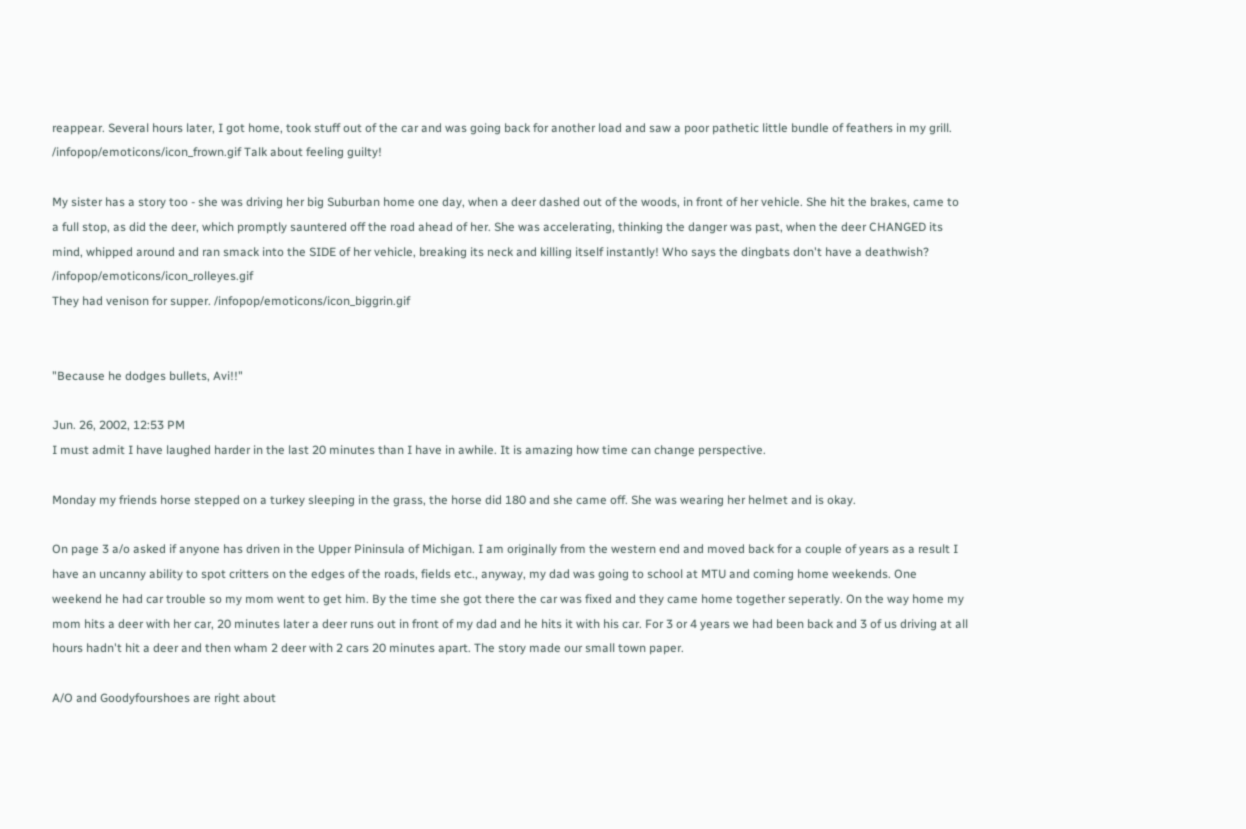reappear. Several hours later, I got home, took stuff out of the car and was going back for another load and saw a poor pathetic little bundle of feathers in my grill. /infopop/emoticons/icon_frown.gif Talk about feeling guilty!

My sister has a story too - she was driving her big Suburban home one day, when a deer dashed out of the woods, in front of her vehicle. She hit the brakes, came to a full stop, as did the deer, which promptly sauntered off the road ahead of her. She was accelerating, thinking the danger was past, when the deer CHANGED its mind, whipped around and ran smack into the SIDE of her vehicle, breaking its neck and killing itself instantly! Who says the dingbats don't have a deathwish? /infopop/emoticons/icon_rolleyes.gif
They had venison for supper. /infopop/emoticons/icon_biggrin.gif


"Because he dodges bullets, Avi!!"

Jun. 26, 2002, 12:53 PM
I must admit I have laughed harder in the last 20 minutes than I have in awhile. It is amazing how time can change perspective.

Monday my friends horse stepped on a turkey sleeping in the grass, the horse did 180 and she came off. She was wearing her helmet and is okay.

On page 3 a/o asked if anyone has driven in the Upper Pininsula of Michigan. I am originally from the western end and moved back for a couple of years as a result I have an uncanny ability to spot critters on the edges of the roads, fields etc., anyway, my dad was going to school at MTU and coming home weekends. One weekend he had car trouble so my mom went to get him. By the time she got there the car was fixed and they came home together seperatly. On the way home my mom hits a deer with her car, 20 minutes later a deer runs out in front of my dad and he hits it with his car. For 3 or 4 years we had been back and 3 of us driving at all hours hadn't hit a deer and then wham 2 deer with 2 cars 20 minutes apart. The story made our small town paper.

A/O and Goodyfourshoes are right about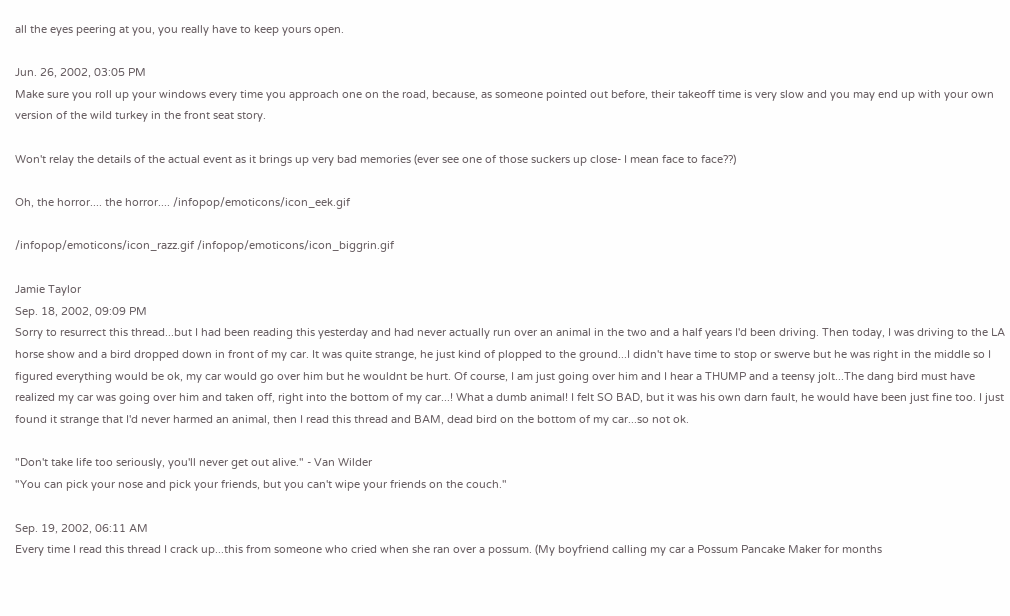all the eyes peering at you, you really have to keep yours open.

Jun. 26, 2002, 03:05 PM
Make sure you roll up your windows every time you approach one on the road, because, as someone pointed out before, their takeoff time is very slow and you may end up with your own version of the wild turkey in the front seat story.

Won't relay the details of the actual event as it brings up very bad memories (ever see one of those suckers up close- I mean face to face??)

Oh, the horror.... the horror.... /infopop/emoticons/icon_eek.gif

/infopop/emoticons/icon_razz.gif /infopop/emoticons/icon_biggrin.gif

Jamie Taylor
Sep. 18, 2002, 09:09 PM
Sorry to resurrect this thread...but I had been reading this yesterday and had never actually run over an animal in the two and a half years I'd been driving. Then today, I was driving to the LA horse show and a bird dropped down in front of my car. It was quite strange, he just kind of plopped to the ground...I didn't have time to stop or swerve but he was right in the middle so I figured everything would be ok, my car would go over him but he wouldnt be hurt. Of course, I am just going over him and I hear a THUMP and a teensy jolt...The dang bird must have realized my car was going over him and taken off, right into the bottom of my car...! What a dumb animal! I felt SO BAD, but it was his own darn fault, he would have been just fine too. I just found it strange that I'd never harmed an animal, then I read this thread and BAM, dead bird on the bottom of my car...so not ok.

"Don't take life too seriously, you'll never get out alive." - Van Wilder
"You can pick your nose and pick your friends, but you can't wipe your friends on the couch."

Sep. 19, 2002, 06:11 AM
Every time I read this thread I crack up...this from someone who cried when she ran over a possum. (My boyfriend calling my car a Possum Pancake Maker for months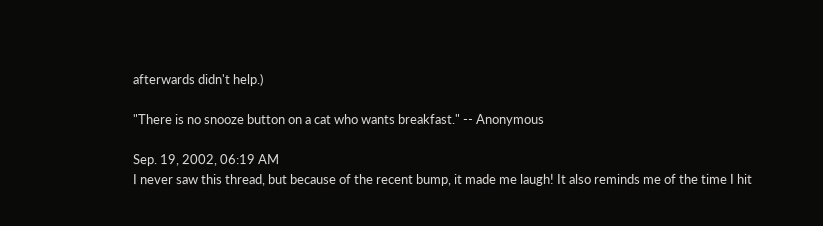afterwards didn't help.)

"There is no snooze button on a cat who wants breakfast." -- Anonymous

Sep. 19, 2002, 06:19 AM
I never saw this thread, but because of the recent bump, it made me laugh! It also reminds me of the time I hit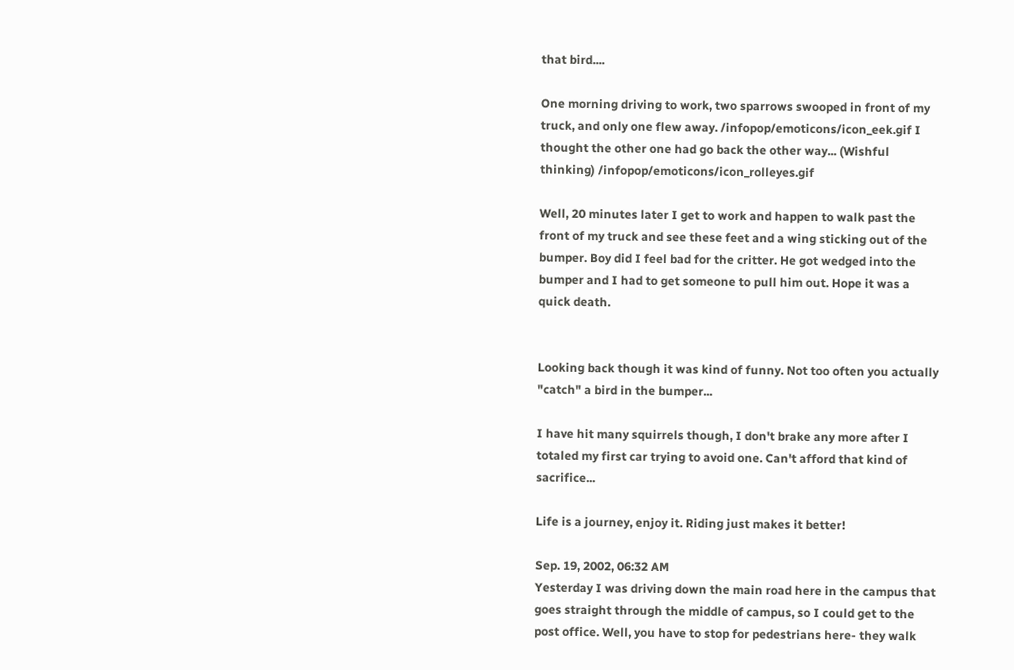that bird....

One morning driving to work, two sparrows swooped in front of my truck, and only one flew away. /infopop/emoticons/icon_eek.gif I thought the other one had go back the other way... (Wishful thinking) /infopop/emoticons/icon_rolleyes.gif

Well, 20 minutes later I get to work and happen to walk past the front of my truck and see these feet and a wing sticking out of the bumper. Boy did I feel bad for the critter. He got wedged into the bumper and I had to get someone to pull him out. Hope it was a quick death.


Looking back though it was kind of funny. Not too often you actually "catch" a bird in the bumper...

I have hit many squirrels though, I don't brake any more after I totaled my first car trying to avoid one. Can't afford that kind of sacrifice...

Life is a journey, enjoy it. Riding just makes it better!

Sep. 19, 2002, 06:32 AM
Yesterday I was driving down the main road here in the campus that goes straight through the middle of campus, so I could get to the post office. Well, you have to stop for pedestrians here- they walk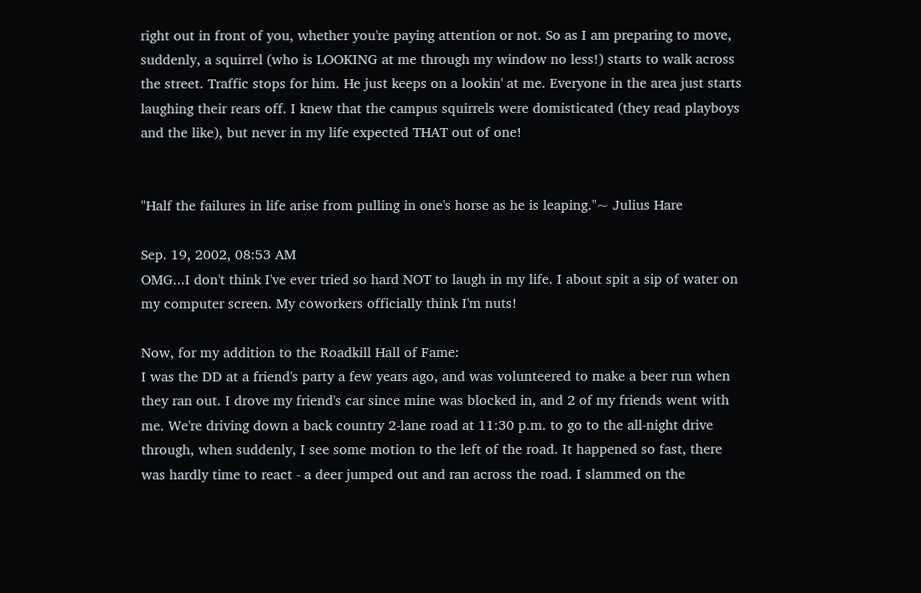right out in front of you, whether you're paying attention or not. So as I am preparing to move, suddenly, a squirrel (who is LOOKING at me through my window no less!) starts to walk across the street. Traffic stops for him. He just keeps on a lookin' at me. Everyone in the area just starts laughing their rears off. I knew that the campus squirrels were domisticated (they read playboys and the like), but never in my life expected THAT out of one!


"Half the failures in life arise from pulling in one's horse as he is leaping."~ Julius Hare

Sep. 19, 2002, 08:53 AM
OMG...I don't think I've ever tried so hard NOT to laugh in my life. I about spit a sip of water on my computer screen. My coworkers officially think I'm nuts!

Now, for my addition to the Roadkill Hall of Fame:
I was the DD at a friend's party a few years ago, and was volunteered to make a beer run when they ran out. I drove my friend's car since mine was blocked in, and 2 of my friends went with me. We're driving down a back country 2-lane road at 11:30 p.m. to go to the all-night drive through, when suddenly, I see some motion to the left of the road. It happened so fast, there was hardly time to react - a deer jumped out and ran across the road. I slammed on the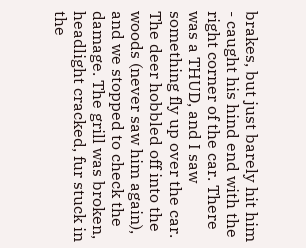brakes, but just barely hit him - caught his hind end with the right corner of the car. There was a THUD, and I saw something fly up over the car. The deer hobbled off into the woods (never saw him again), and we stopped to check the damage. The grill was broken, headlight cracked, fur stuck in the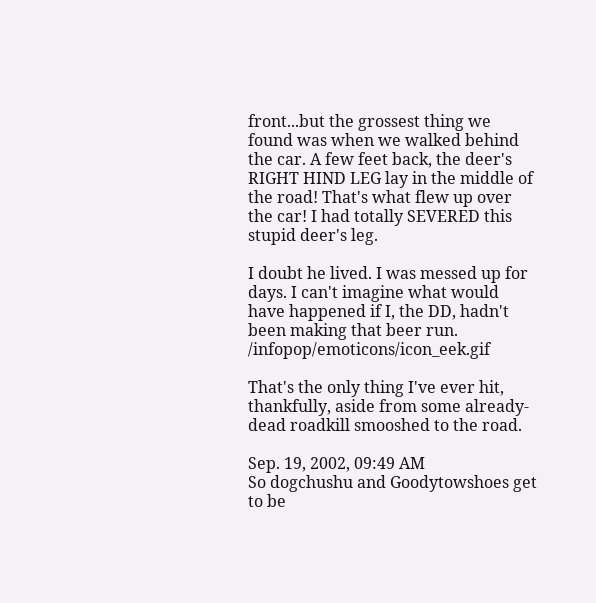front...but the grossest thing we found was when we walked behind the car. A few feet back, the deer's RIGHT HIND LEG lay in the middle of the road! That's what flew up over the car! I had totally SEVERED this stupid deer's leg.

I doubt he lived. I was messed up for days. I can't imagine what would have happened if I, the DD, hadn't been making that beer run. /infopop/emoticons/icon_eek.gif

That's the only thing I've ever hit, thankfully, aside from some already-dead roadkill smooshed to the road.

Sep. 19, 2002, 09:49 AM
So dogchushu and Goodytowshoes get to be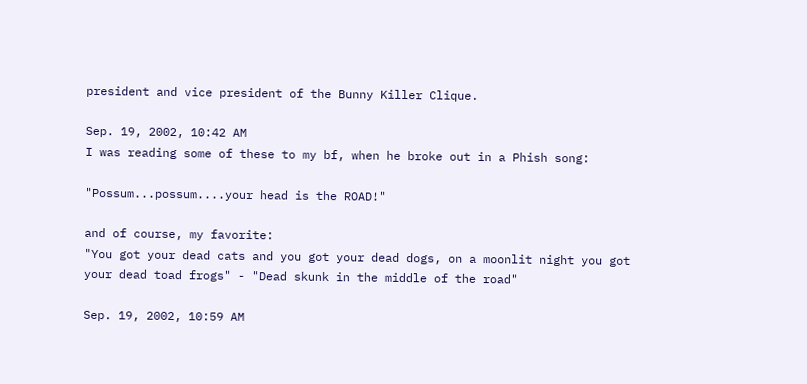president and vice president of the Bunny Killer Clique.

Sep. 19, 2002, 10:42 AM
I was reading some of these to my bf, when he broke out in a Phish song:

"Possum...possum....your head is the ROAD!"

and of course, my favorite:
"You got your dead cats and you got your dead dogs, on a moonlit night you got your dead toad frogs" - "Dead skunk in the middle of the road"

Sep. 19, 2002, 10:59 AM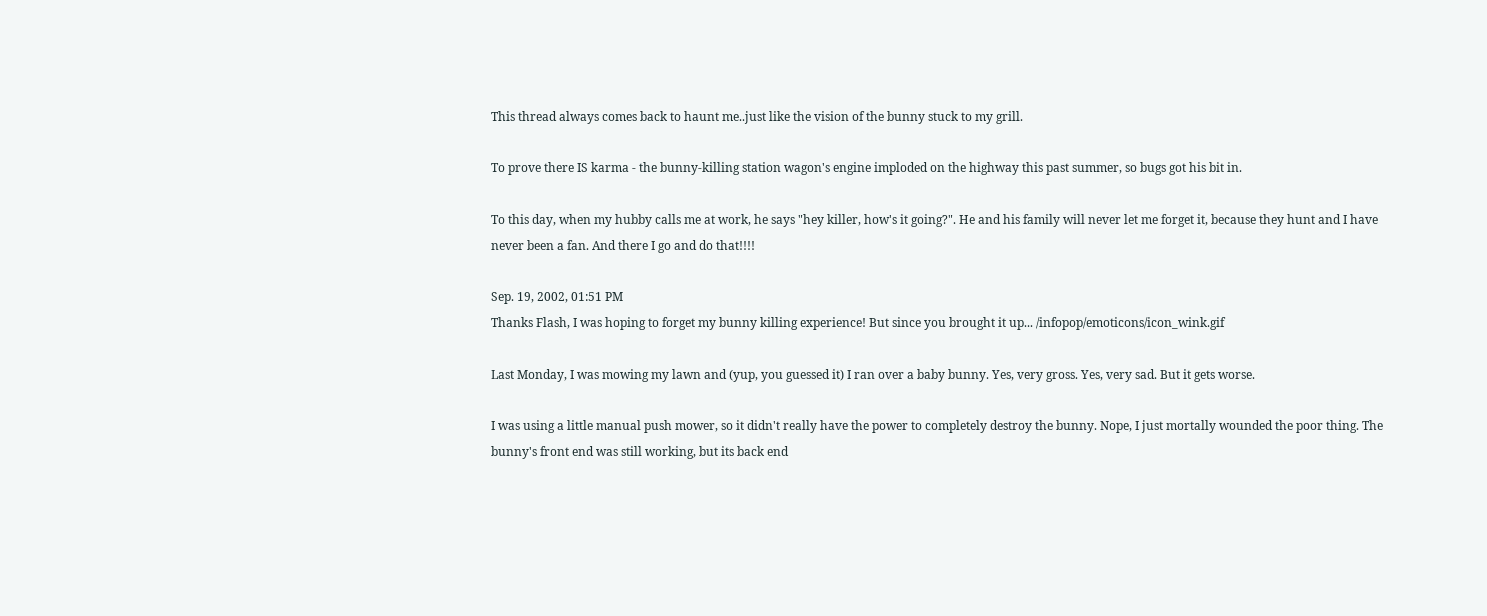This thread always comes back to haunt me..just like the vision of the bunny stuck to my grill.

To prove there IS karma - the bunny-killing station wagon's engine imploded on the highway this past summer, so bugs got his bit in.

To this day, when my hubby calls me at work, he says "hey killer, how's it going?". He and his family will never let me forget it, because they hunt and I have never been a fan. And there I go and do that!!!!

Sep. 19, 2002, 01:51 PM
Thanks Flash, I was hoping to forget my bunny killing experience! But since you brought it up... /infopop/emoticons/icon_wink.gif

Last Monday, I was mowing my lawn and (yup, you guessed it) I ran over a baby bunny. Yes, very gross. Yes, very sad. But it gets worse.

I was using a little manual push mower, so it didn't really have the power to completely destroy the bunny. Nope, I just mortally wounded the poor thing. The bunny's front end was still working, but its back end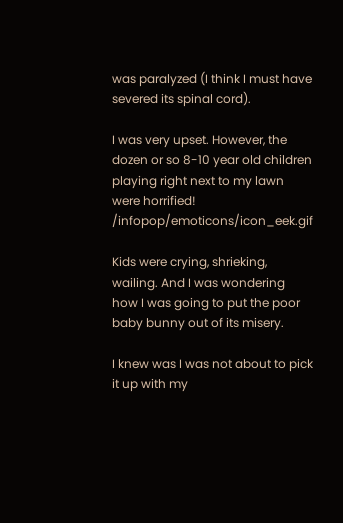was paralyzed (I think I must have severed its spinal cord).

I was very upset. However, the dozen or so 8-10 year old children playing right next to my lawn were horrified! /infopop/emoticons/icon_eek.gif

Kids were crying, shrieking, wailing. And I was wondering how I was going to put the poor baby bunny out of its misery.

I knew was I was not about to pick it up with my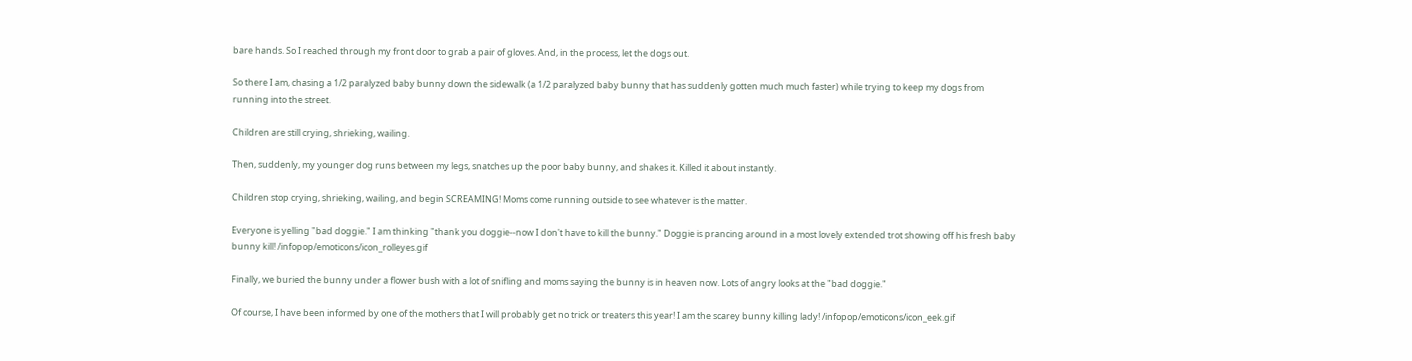bare hands. So I reached through my front door to grab a pair of gloves. And, in the process, let the dogs out.

So there I am, chasing a 1/2 paralyzed baby bunny down the sidewalk (a 1/2 paralyzed baby bunny that has suddenly gotten much much faster) while trying to keep my dogs from running into the street.

Children are still crying, shrieking, wailing.

Then, suddenly, my younger dog runs between my legs, snatches up the poor baby bunny, and shakes it. Killed it about instantly.

Children stop crying, shrieking, wailing, and begin SCREAMING! Moms come running outside to see whatever is the matter.

Everyone is yelling "bad doggie." I am thinking "thank you doggie--now I don't have to kill the bunny." Doggie is prancing around in a most lovely extended trot showing off his fresh baby bunny kill! /infopop/emoticons/icon_rolleyes.gif

Finally, we buried the bunny under a flower bush with a lot of snifling and moms saying the bunny is in heaven now. Lots of angry looks at the "bad doggie."

Of course, I have been informed by one of the mothers that I will probably get no trick or treaters this year! I am the scarey bunny killing lady! /infopop/emoticons/icon_eek.gif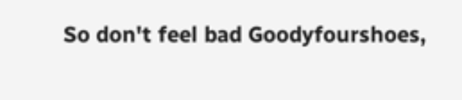So don't feel bad Goodyfourshoes,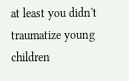at least you didn't traumatize young children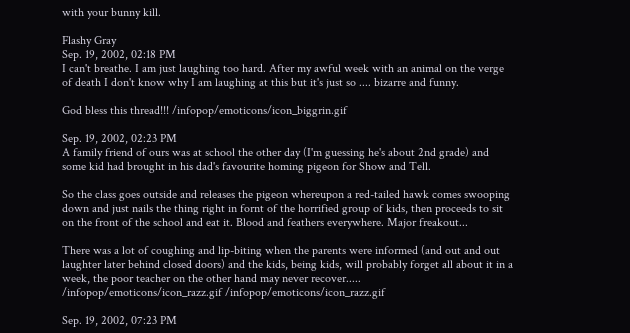with your bunny kill.

Flashy Gray
Sep. 19, 2002, 02:18 PM
I can't breathe. I am just laughing too hard. After my awful week with an animal on the verge of death I don't know why I am laughing at this but it's just so .... bizarre and funny.

God bless this thread!!! /infopop/emoticons/icon_biggrin.gif

Sep. 19, 2002, 02:23 PM
A family friend of ours was at school the other day (I'm guessing he's about 2nd grade) and some kid had brought in his dad's favourite homing pigeon for Show and Tell.

So the class goes outside and releases the pigeon whereupon a red-tailed hawk comes swooping down and just nails the thing right in fornt of the horrified group of kids, then proceeds to sit on the front of the school and eat it. Blood and feathers everywhere. Major freakout...

There was a lot of coughing and lip-biting when the parents were informed (and out and out laughter later behind closed doors) and the kids, being kids, will probably forget all about it in a week, the poor teacher on the other hand may never recover..... /infopop/emoticons/icon_razz.gif /infopop/emoticons/icon_razz.gif

Sep. 19, 2002, 07:23 PM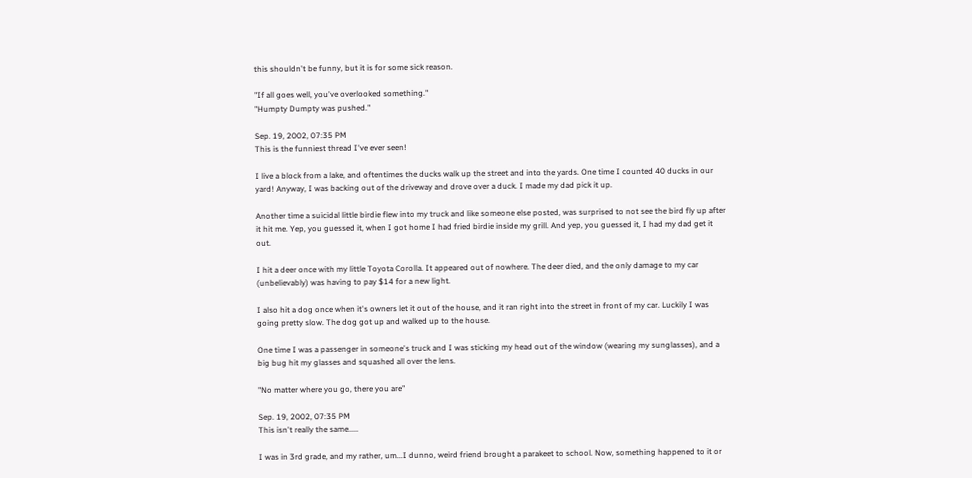this shouldn't be funny, but it is for some sick reason.

"If all goes well, you've overlooked something."
"Humpty Dumpty was pushed."

Sep. 19, 2002, 07:35 PM
This is the funniest thread I've ever seen!

I live a block from a lake, and oftentimes the ducks walk up the street and into the yards. One time I counted 40 ducks in our yard! Anyway, I was backing out of the driveway and drove over a duck. I made my dad pick it up.

Another time a suicidal little birdie flew into my truck and like someone else posted, was surprised to not see the bird fly up after it hit me. Yep, you guessed it, when I got home I had fried birdie inside my grill. And yep, you guessed it, I had my dad get it out.

I hit a deer once with my little Toyota Corolla. It appeared out of nowhere. The deer died, and the only damage to my car (unbelievably) was having to pay $14 for a new light.

I also hit a dog once when it's owners let it out of the house, and it ran right into the street in front of my car. Luckily I was going pretty slow. The dog got up and walked up to the house.

One time I was a passenger in someone's truck and I was sticking my head out of the window (wearing my sunglasses), and a big bug hit my glasses and squashed all over the lens.

"No matter where you go, there you are"

Sep. 19, 2002, 07:35 PM
This isn't really the same.....

I was in 3rd grade, and my rather, um...I dunno, weird friend brought a parakeet to school. Now, something happened to it or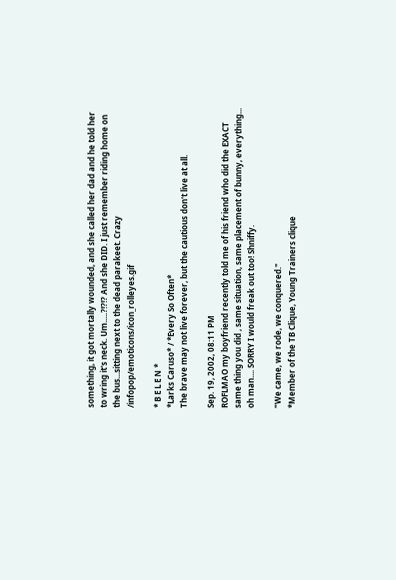something, it got mortally wounded, and she called her dad and he told her to wring it's neck. Um.....?!?!? And she DID. I just remember riding home on the bus...sitting next to the dead parakeet. Crazy /infopop/emoticons/icon_rolleyes.gif

* B E L E N *
*Larks Caruso* / *Every So Often*
The brave may not live forever, but the cautious don't live at all.

Sep. 19, 2002, 08:11 PM
ROFLMAO my boyfriend recently told me of his friend who did the EXACT same thing you did , same situation, same placement of bunny, everything...
oh man.... SORRY I would freak out too! Shniffy.

"We came, we rode, we conquered."
*Member of the TB Clique, Young Trainers clique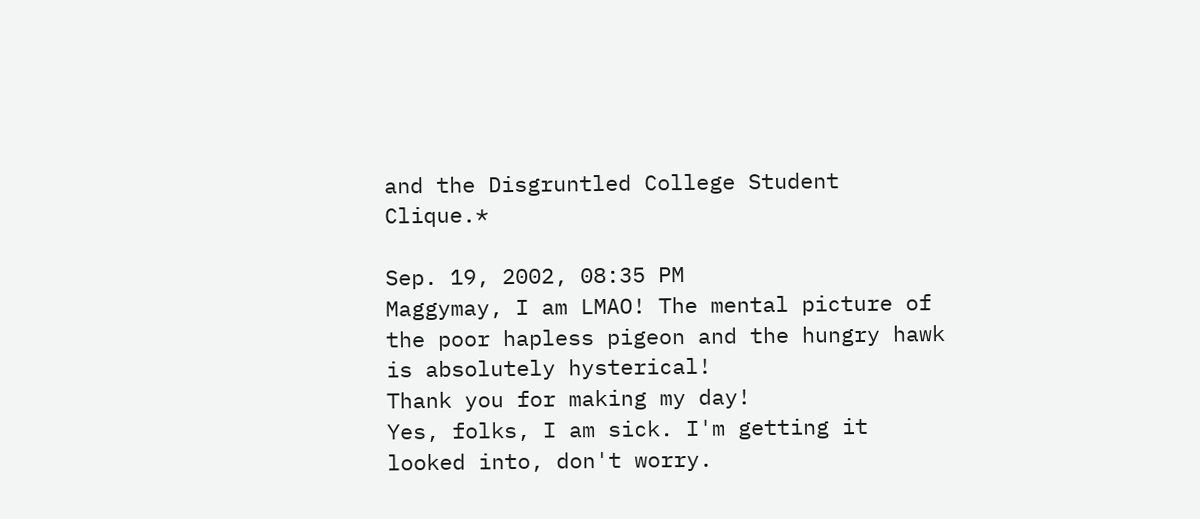and the Disgruntled College Student Clique.*

Sep. 19, 2002, 08:35 PM
Maggymay, I am LMAO! The mental picture of the poor hapless pigeon and the hungry hawk is absolutely hysterical!
Thank you for making my day!
Yes, folks, I am sick. I'm getting it looked into, don't worry.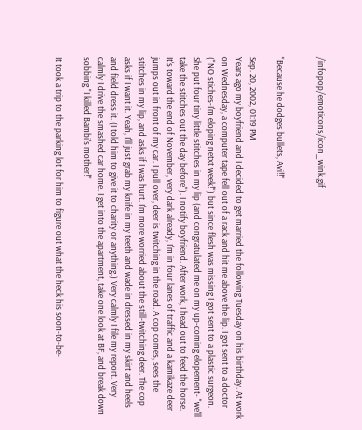/infopop/emoticons/icon_wink.gif


"Because he dodges bullets, Avi!!"

Sep. 20, 2002, 01:19 PM
Years ago my boyfriend and I decided to get married the following Tuesday on his birthday. At work on Wednesday, a computer tape fell out of a rack and hit me above the lip. I got sent to a doctor ("NO stiches-I'm eloping netxt week!") but since flesh was missing I got sent to a plastic surgeon. She put four tiny little stitches in my lip (and congratulated me on my up-coming elopement- "we'll take the stitches out the day before"). I notify boyfriend. After work, I head out to feed the horse. It's toward the end of November, very dark already, I'm in four lanes of traffic and a kamikaze deer jumps out in front of my car. I pull over, deer is twitching in the road. A cop comes, sees the stitches in my lip, and asks if I was hurt. I'm more worried about the still-twitching deer. The cop asks if I want it. Yeah, I'll just grab my knife in my teeth and wade in dressed in my skirt and heels and field dress it. (I told him to give it to charity or anything.) Very calmly I file my report. Very calmly I drive the smashed car home. I get into the apartment, take one look at BF, and break down sobbing "I killed Bambi's mother!"

It took a trip to the parking lot for him to figure out what the heck his soon-to-be-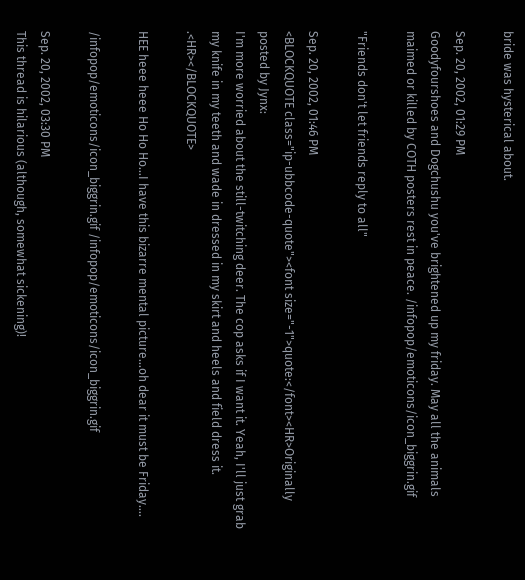bride was hysterical about.

Sep. 20, 2002, 01:29 PM
Goodyfourshoes and Dogchushu you've brightened up my friday. May all the animals maimed or killed by COTH posters rest in peace. /infopop/emoticons/icon_biggrin.gif

"Friends don't let friends reply to all"

Sep. 20, 2002, 01:46 PM
<BLOCKQUOTE class="ip-ubbcode-quote"><font size="-1">quote:</font><HR>Originally posted by Jynx:
I'm more worried about the still-twitching deer. The cop asks if I want it. Yeah, I'll just grab my knife in my teeth and wade in dressed in my skirt and heels and field dress it. .<HR></BLOCKQUOTE>

HEE heee heee Ho Ho Ho...I have this bizarre mental picture...oh dear it must be Friday....

/infopop/emoticons/icon_biggrin.gif /infopop/emoticons/icon_biggrin.gif

Sep. 20, 2002, 03:30 PM
This thread is hilarious (although, somewhat sickening)!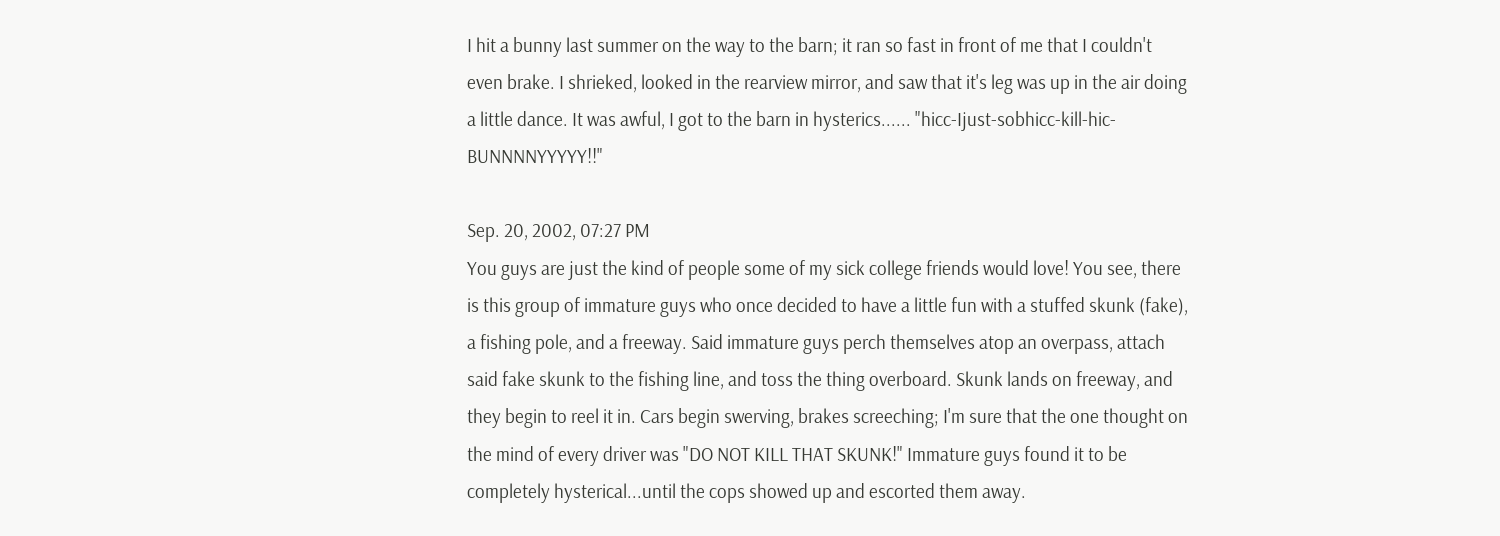I hit a bunny last summer on the way to the barn; it ran so fast in front of me that I couldn't even brake. I shrieked, looked in the rearview mirror, and saw that it's leg was up in the air doing a little dance. It was awful, I got to the barn in hysterics...... "hicc-Ijust-sobhicc-kill-hic-BUNNNNYYYYY!!"

Sep. 20, 2002, 07:27 PM
You guys are just the kind of people some of my sick college friends would love! You see, there is this group of immature guys who once decided to have a little fun with a stuffed skunk (fake), a fishing pole, and a freeway. Said immature guys perch themselves atop an overpass, attach said fake skunk to the fishing line, and toss the thing overboard. Skunk lands on freeway, and they begin to reel it in. Cars begin swerving, brakes screeching; I'm sure that the one thought on the mind of every driver was "DO NOT KILL THAT SKUNK!" Immature guys found it to be completely hysterical...until the cops showed up and escorted them away.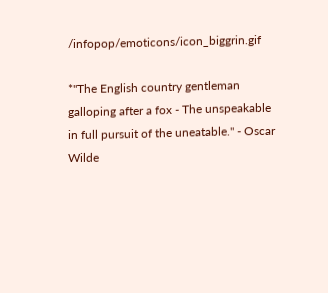/infopop/emoticons/icon_biggrin.gif

*"The English country gentleman galloping after a fox - The unspeakable in full pursuit of the uneatable." - Oscar Wilde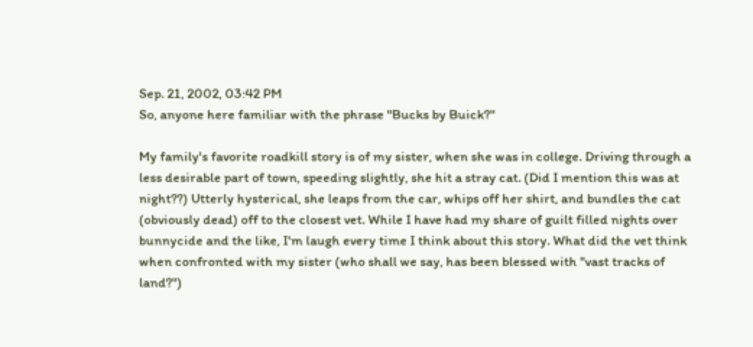Sep. 21, 2002, 03:42 PM
So, anyone here familiar with the phrase "Bucks by Buick?"

My family's favorite roadkill story is of my sister, when she was in college. Driving through a less desirable part of town, speeding slightly, she hit a stray cat. (Did I mention this was at night??) Utterly hysterical, she leaps from the car, whips off her shirt, and bundles the cat (obviously dead) off to the closest vet. While I have had my share of guilt filled nights over bunnycide and the like, I'm laugh every time I think about this story. What did the vet think when confronted with my sister (who shall we say, has been blessed with "vast tracks of land?")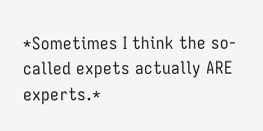*Sometimes I think the so-called expets actually ARE experts.*